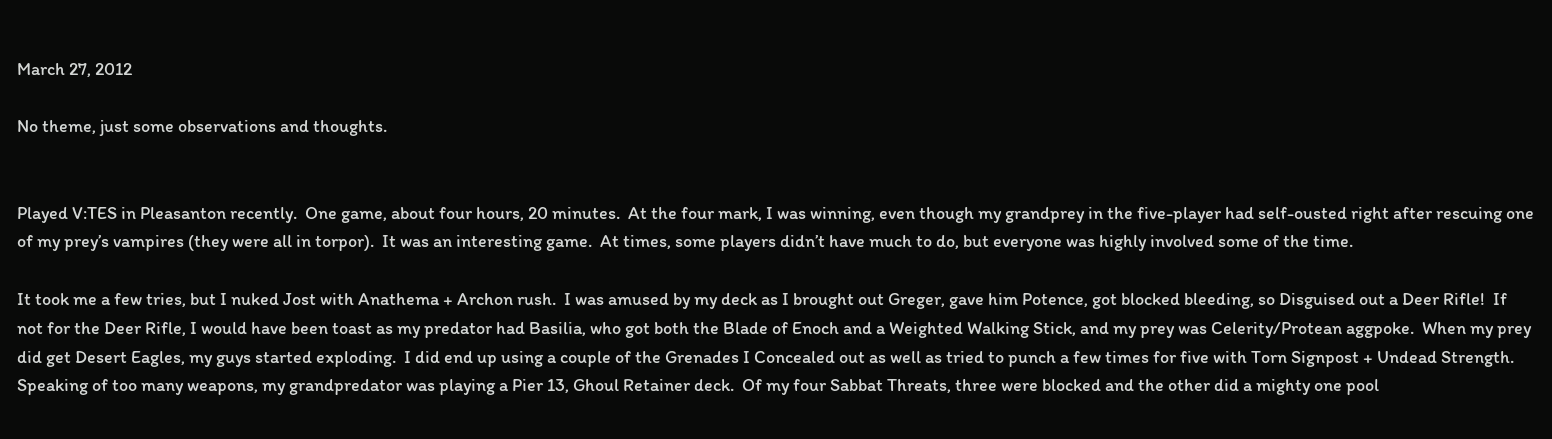March 27, 2012

No theme, just some observations and thoughts.


Played V:TES in Pleasanton recently.  One game, about four hours, 20 minutes.  At the four mark, I was winning, even though my grandprey in the five-player had self-ousted right after rescuing one of my prey’s vampires (they were all in torpor).  It was an interesting game.  At times, some players didn’t have much to do, but everyone was highly involved some of the time.

It took me a few tries, but I nuked Jost with Anathema + Archon rush.  I was amused by my deck as I brought out Greger, gave him Potence, got blocked bleeding, so Disguised out a Deer Rifle!  If not for the Deer Rifle, I would have been toast as my predator had Basilia, who got both the Blade of Enoch and a Weighted Walking Stick, and my prey was Celerity/Protean aggpoke.  When my prey did get Desert Eagles, my guys started exploding.  I did end up using a couple of the Grenades I Concealed out as well as tried to punch a few times for five with Torn Signpost + Undead Strength.  Speaking of too many weapons, my grandpredator was playing a Pier 13, Ghoul Retainer deck.  Of my four Sabbat Threats, three were blocked and the other did a mighty one pool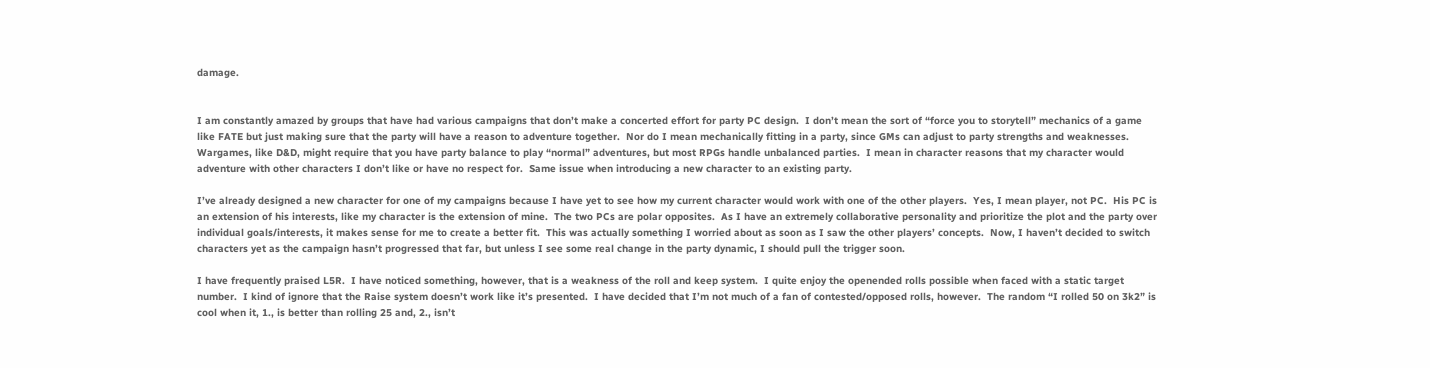damage.


I am constantly amazed by groups that have had various campaigns that don’t make a concerted effort for party PC design.  I don’t mean the sort of “force you to storytell” mechanics of a game like FATE but just making sure that the party will have a reason to adventure together.  Nor do I mean mechanically fitting in a party, since GMs can adjust to party strengths and weaknesses.  Wargames, like D&D, might require that you have party balance to play “normal” adventures, but most RPGs handle unbalanced parties.  I mean in character reasons that my character would adventure with other characters I don’t like or have no respect for.  Same issue when introducing a new character to an existing party.

I’ve already designed a new character for one of my campaigns because I have yet to see how my current character would work with one of the other players.  Yes, I mean player, not PC.  His PC is an extension of his interests, like my character is the extension of mine.  The two PCs are polar opposites.  As I have an extremely collaborative personality and prioritize the plot and the party over individual goals/interests, it makes sense for me to create a better fit.  This was actually something I worried about as soon as I saw the other players’ concepts.  Now, I haven’t decided to switch characters yet as the campaign hasn’t progressed that far, but unless I see some real change in the party dynamic, I should pull the trigger soon.

I have frequently praised L5R.  I have noticed something, however, that is a weakness of the roll and keep system.  I quite enjoy the openended rolls possible when faced with a static target number.  I kind of ignore that the Raise system doesn’t work like it’s presented.  I have decided that I’m not much of a fan of contested/opposed rolls, however.  The random “I rolled 50 on 3k2” is cool when it, 1., is better than rolling 25 and, 2., isn’t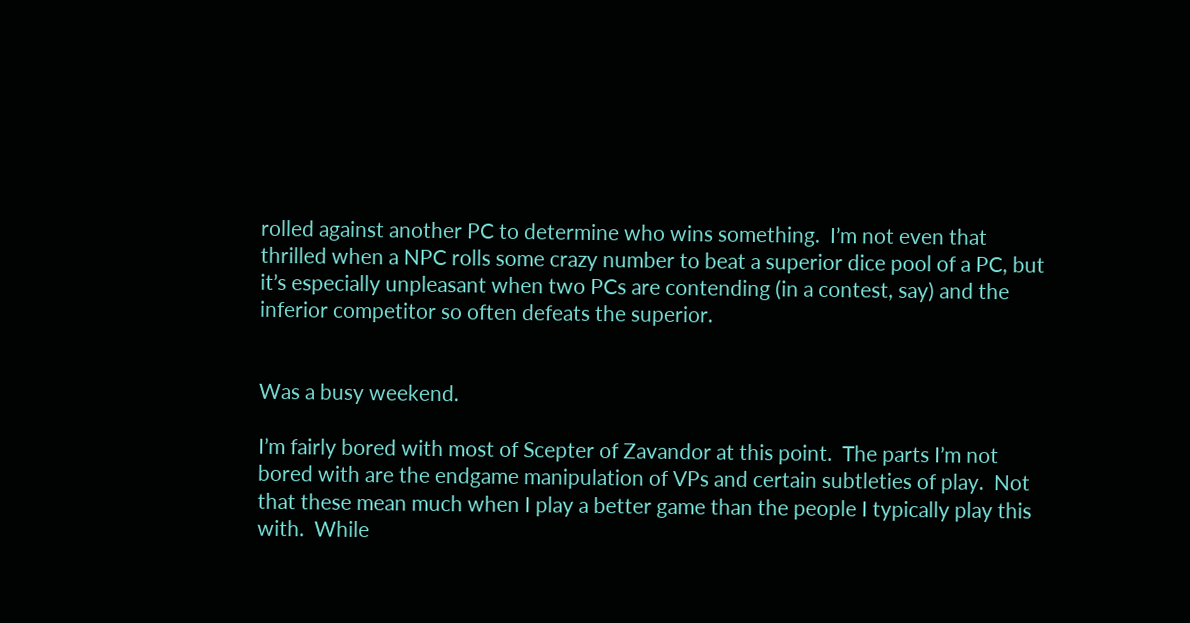rolled against another PC to determine who wins something.  I’m not even that thrilled when a NPC rolls some crazy number to beat a superior dice pool of a PC, but it’s especially unpleasant when two PCs are contending (in a contest, say) and the inferior competitor so often defeats the superior.


Was a busy weekend.

I’m fairly bored with most of Scepter of Zavandor at this point.  The parts I’m not bored with are the endgame manipulation of VPs and certain subtleties of play.  Not that these mean much when I play a better game than the people I typically play this with.  While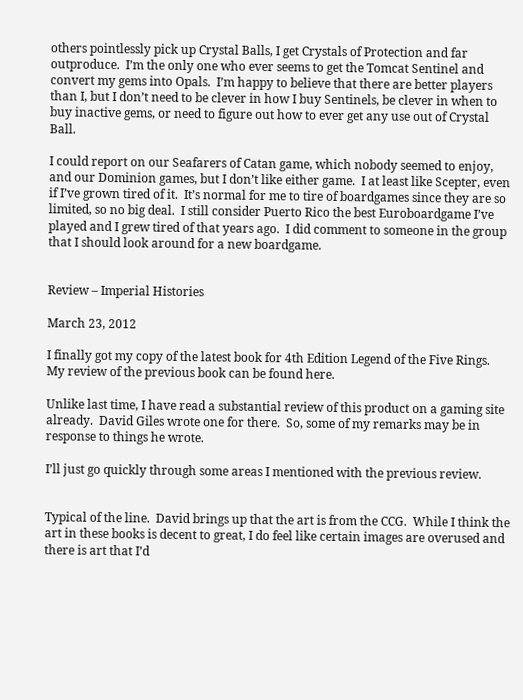others pointlessly pick up Crystal Balls, I get Crystals of Protection and far outproduce.  I’m the only one who ever seems to get the Tomcat Sentinel and convert my gems into Opals.  I’m happy to believe that there are better players than I, but I don’t need to be clever in how I buy Sentinels, be clever in when to buy inactive gems, or need to figure out how to ever get any use out of Crystal Ball.

I could report on our Seafarers of Catan game, which nobody seemed to enjoy, and our Dominion games, but I don’t like either game.  I at least like Scepter, even if I’ve grown tired of it.  It’s normal for me to tire of boardgames since they are so limited, so no big deal.  I still consider Puerto Rico the best Euroboardgame I’ve played and I grew tired of that years ago.  I did comment to someone in the group that I should look around for a new boardgame.


Review – Imperial Histories

March 23, 2012

I finally got my copy of the latest book for 4th Edition Legend of the Five Rings.  My review of the previous book can be found here.

Unlike last time, I have read a substantial review of this product on a gaming site already.  David Giles wrote one for there.  So, some of my remarks may be in response to things he wrote.

I’ll just go quickly through some areas I mentioned with the previous review.


Typical of the line.  David brings up that the art is from the CCG.  While I think the art in these books is decent to great, I do feel like certain images are overused and there is art that I’d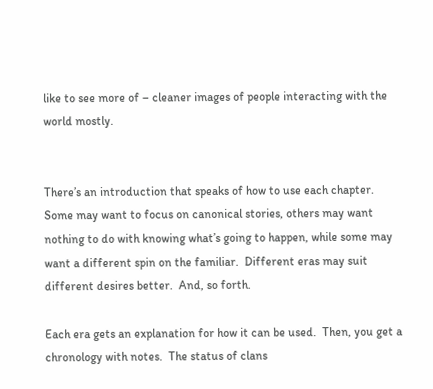like to see more of – cleaner images of people interacting with the world mostly.


There’s an introduction that speaks of how to use each chapter.  Some may want to focus on canonical stories, others may want nothing to do with knowing what’s going to happen, while some may want a different spin on the familiar.  Different eras may suit different desires better.  And, so forth.

Each era gets an explanation for how it can be used.  Then, you get a chronology with notes.  The status of clans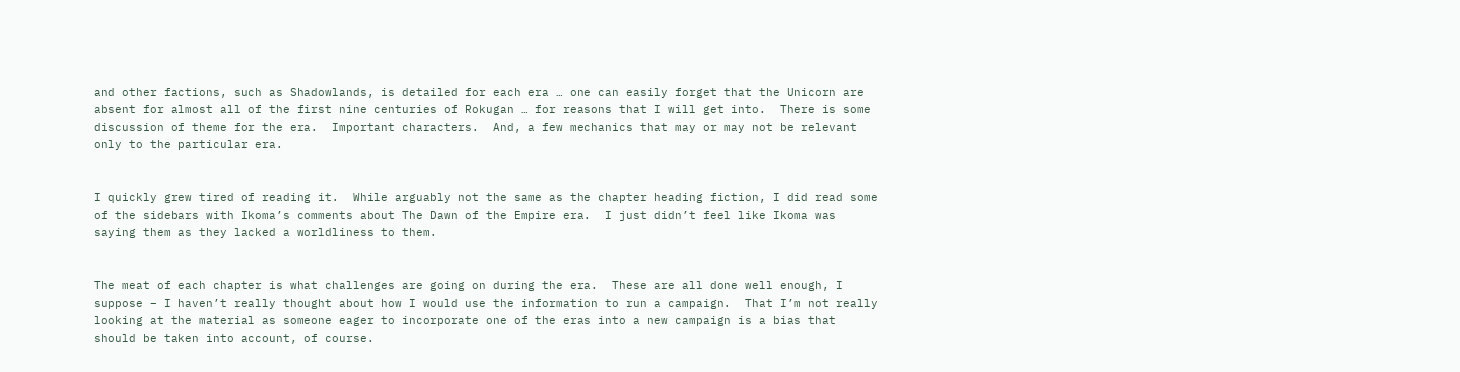and other factions, such as Shadowlands, is detailed for each era … one can easily forget that the Unicorn are absent for almost all of the first nine centuries of Rokugan … for reasons that I will get into.  There is some discussion of theme for the era.  Important characters.  And, a few mechanics that may or may not be relevant only to the particular era.


I quickly grew tired of reading it.  While arguably not the same as the chapter heading fiction, I did read some of the sidebars with Ikoma’s comments about The Dawn of the Empire era.  I just didn’t feel like Ikoma was saying them as they lacked a worldliness to them.


The meat of each chapter is what challenges are going on during the era.  These are all done well enough, I suppose – I haven’t really thought about how I would use the information to run a campaign.  That I’m not really looking at the material as someone eager to incorporate one of the eras into a new campaign is a bias that should be taken into account, of course.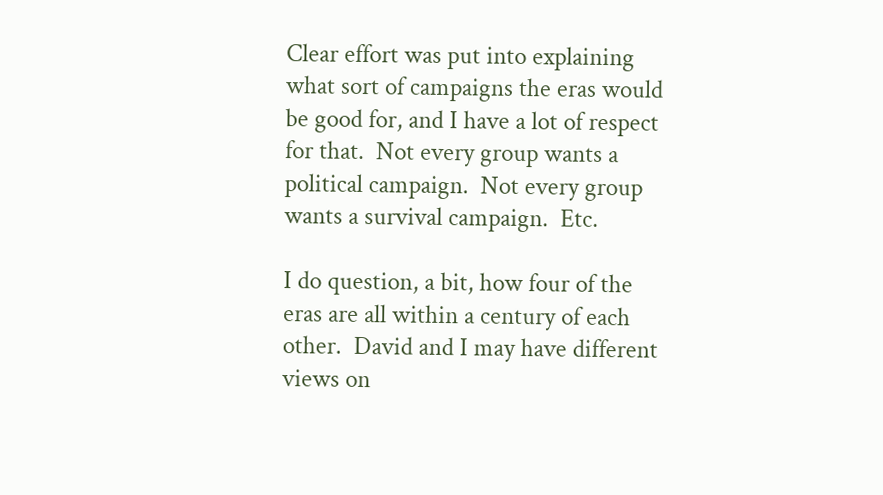Clear effort was put into explaining what sort of campaigns the eras would be good for, and I have a lot of respect for that.  Not every group wants a political campaign.  Not every group wants a survival campaign.  Etc.

I do question, a bit, how four of the eras are all within a century of each other.  David and I may have different views on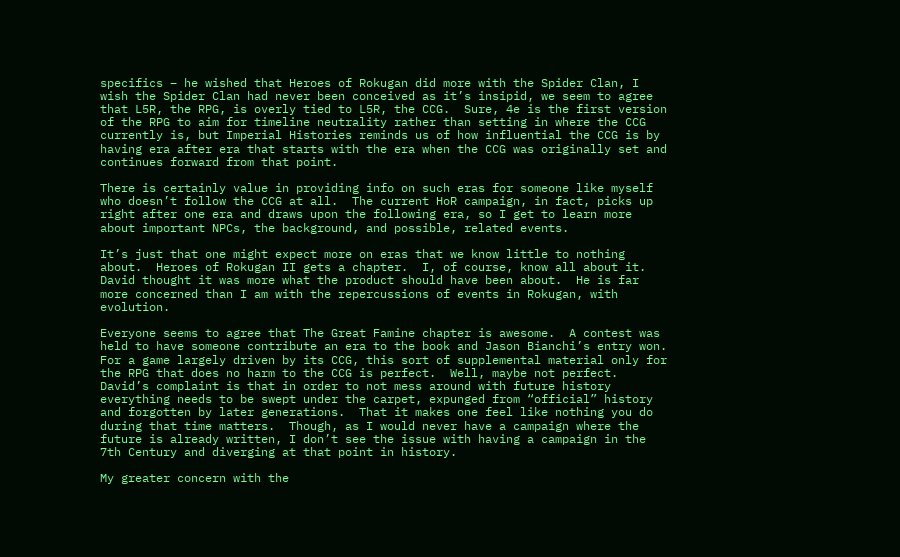specifics – he wished that Heroes of Rokugan did more with the Spider Clan, I wish the Spider Clan had never been conceived as it’s insipid, we seem to agree that L5R, the RPG, is overly tied to L5R, the CCG.  Sure, 4e is the first version of the RPG to aim for timeline neutrality rather than setting in where the CCG currently is, but Imperial Histories reminds us of how influential the CCG is by having era after era that starts with the era when the CCG was originally set and continues forward from that point.

There is certainly value in providing info on such eras for someone like myself who doesn’t follow the CCG at all.  The current HoR campaign, in fact, picks up right after one era and draws upon the following era, so I get to learn more about important NPCs, the background, and possible, related events.

It’s just that one might expect more on eras that we know little to nothing about.  Heroes of Rokugan II gets a chapter.  I, of course, know all about it.  David thought it was more what the product should have been about.  He is far more concerned than I am with the repercussions of events in Rokugan, with evolution.

Everyone seems to agree that The Great Famine chapter is awesome.  A contest was held to have someone contribute an era to the book and Jason Bianchi’s entry won.  For a game largely driven by its CCG, this sort of supplemental material only for the RPG that does no harm to the CCG is perfect.  Well, maybe not perfect.  David’s complaint is that in order to not mess around with future history everything needs to be swept under the carpet, expunged from “official” history and forgotten by later generations.  That it makes one feel like nothing you do during that time matters.  Though, as I would never have a campaign where the future is already written, I don’t see the issue with having a campaign in the 7th Century and diverging at that point in history.

My greater concern with the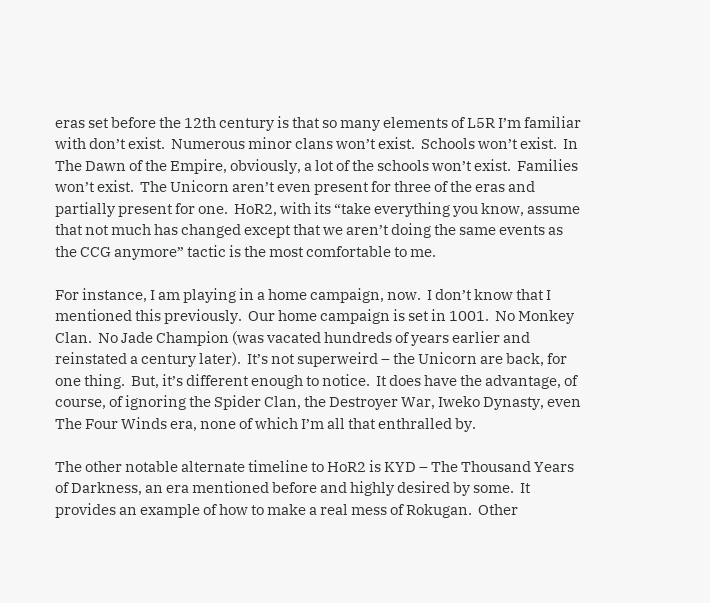eras set before the 12th century is that so many elements of L5R I’m familiar with don’t exist.  Numerous minor clans won’t exist.  Schools won’t exist.  In The Dawn of the Empire, obviously, a lot of the schools won’t exist.  Families won’t exist.  The Unicorn aren’t even present for three of the eras and partially present for one.  HoR2, with its “take everything you know, assume that not much has changed except that we aren’t doing the same events as the CCG anymore” tactic is the most comfortable to me.

For instance, I am playing in a home campaign, now.  I don’t know that I mentioned this previously.  Our home campaign is set in 1001.  No Monkey Clan.  No Jade Champion (was vacated hundreds of years earlier and reinstated a century later).  It’s not superweird – the Unicorn are back, for one thing.  But, it’s different enough to notice.  It does have the advantage, of course, of ignoring the Spider Clan, the Destroyer War, Iweko Dynasty, even The Four Winds era, none of which I’m all that enthralled by.

The other notable alternate timeline to HoR2 is KYD – The Thousand Years of Darkness, an era mentioned before and highly desired by some.  It provides an example of how to make a real mess of Rokugan.  Other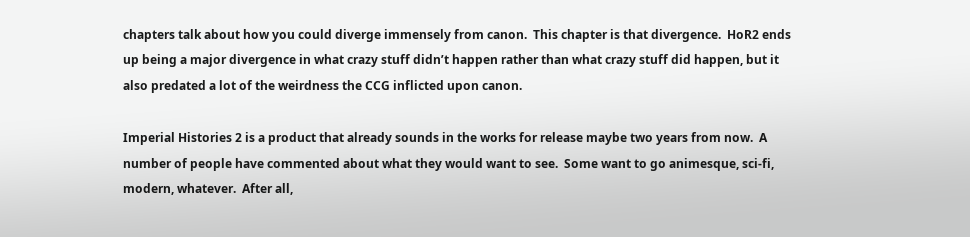chapters talk about how you could diverge immensely from canon.  This chapter is that divergence.  HoR2 ends up being a major divergence in what crazy stuff didn’t happen rather than what crazy stuff did happen, but it also predated a lot of the weirdness the CCG inflicted upon canon.

Imperial Histories 2 is a product that already sounds in the works for release maybe two years from now.  A number of people have commented about what they would want to see.  Some want to go animesque, sci-fi, modern, whatever.  After all,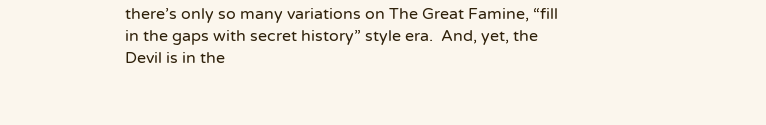there’s only so many variations on The Great Famine, “fill in the gaps with secret history” style era.  And, yet, the Devil is in the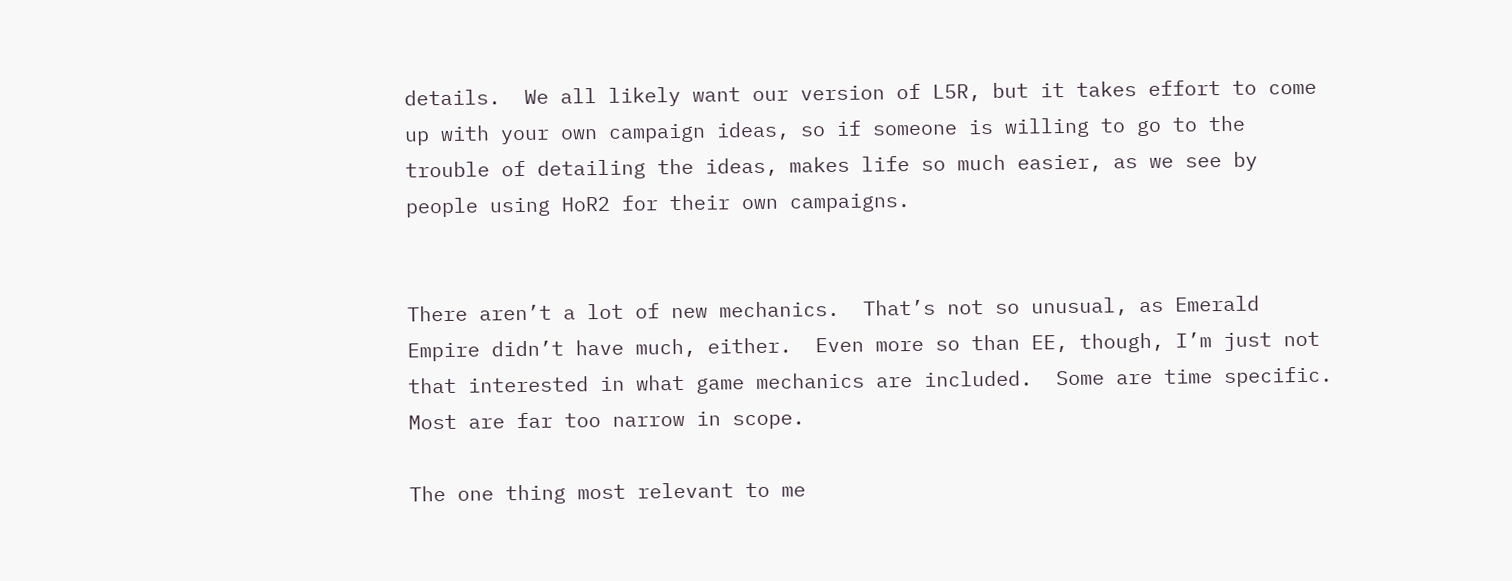details.  We all likely want our version of L5R, but it takes effort to come up with your own campaign ideas, so if someone is willing to go to the trouble of detailing the ideas, makes life so much easier, as we see by people using HoR2 for their own campaigns.


There aren’t a lot of new mechanics.  That’s not so unusual, as Emerald Empire didn’t have much, either.  Even more so than EE, though, I’m just not that interested in what game mechanics are included.  Some are time specific.  Most are far too narrow in scope.

The one thing most relevant to me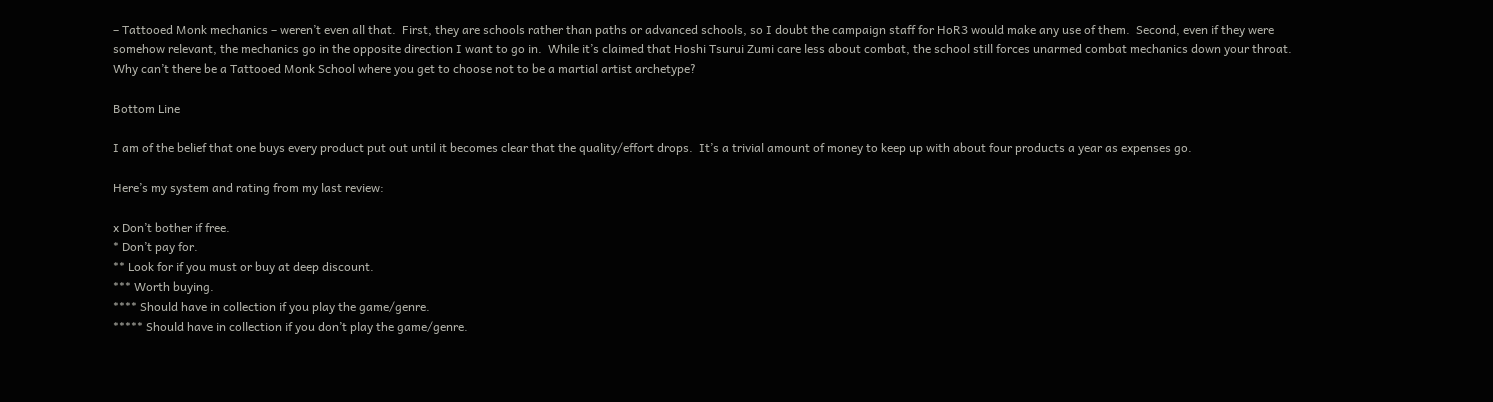– Tattooed Monk mechanics – weren’t even all that.  First, they are schools rather than paths or advanced schools, so I doubt the campaign staff for HoR3 would make any use of them.  Second, even if they were somehow relevant, the mechanics go in the opposite direction I want to go in.  While it’s claimed that Hoshi Tsurui Zumi care less about combat, the school still forces unarmed combat mechanics down your throat.  Why can’t there be a Tattooed Monk School where you get to choose not to be a martial artist archetype?

Bottom Line

I am of the belief that one buys every product put out until it becomes clear that the quality/effort drops.  It’s a trivial amount of money to keep up with about four products a year as expenses go.

Here’s my system and rating from my last review:

x Don’t bother if free.
* Don’t pay for.
** Look for if you must or buy at deep discount.
*** Worth buying.
**** Should have in collection if you play the game/genre.
***** Should have in collection if you don’t play the game/genre.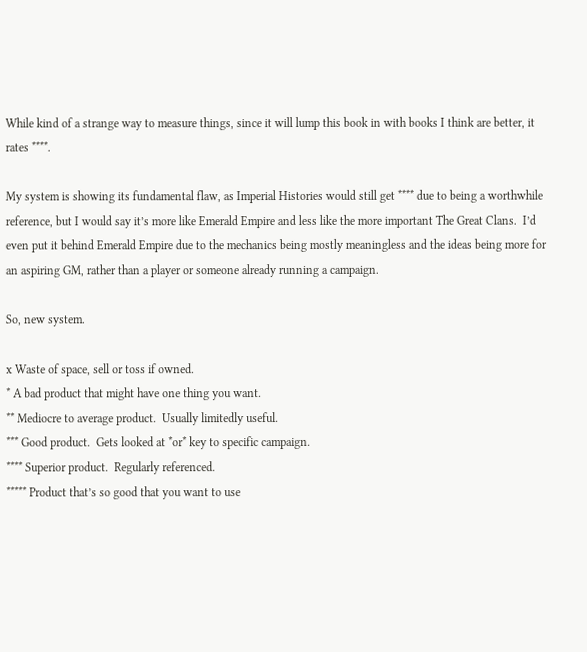While kind of a strange way to measure things, since it will lump this book in with books I think are better, it rates ****.

My system is showing its fundamental flaw, as Imperial Histories would still get **** due to being a worthwhile reference, but I would say it’s more like Emerald Empire and less like the more important The Great Clans.  I’d even put it behind Emerald Empire due to the mechanics being mostly meaningless and the ideas being more for an aspiring GM, rather than a player or someone already running a campaign.

So, new system.

x Waste of space, sell or toss if owned.
* A bad product that might have one thing you want.
** Mediocre to average product.  Usually limitedly useful.
*** Good product.  Gets looked at *or* key to specific campaign.
**** Superior product.  Regularly referenced.
***** Product that’s so good that you want to use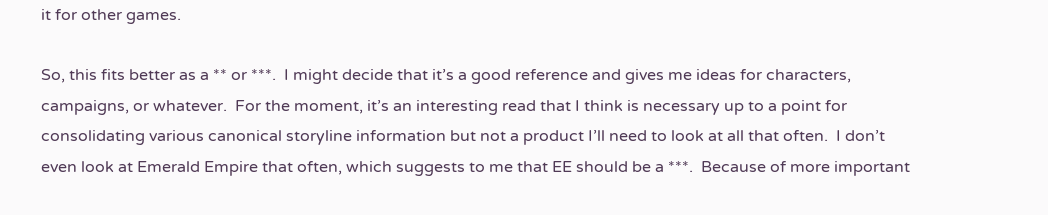it for other games.

So, this fits better as a ** or ***.  I might decide that it’s a good reference and gives me ideas for characters, campaigns, or whatever.  For the moment, it’s an interesting read that I think is necessary up to a point for consolidating various canonical storyline information but not a product I’ll need to look at all that often.  I don’t even look at Emerald Empire that often, which suggests to me that EE should be a ***.  Because of more important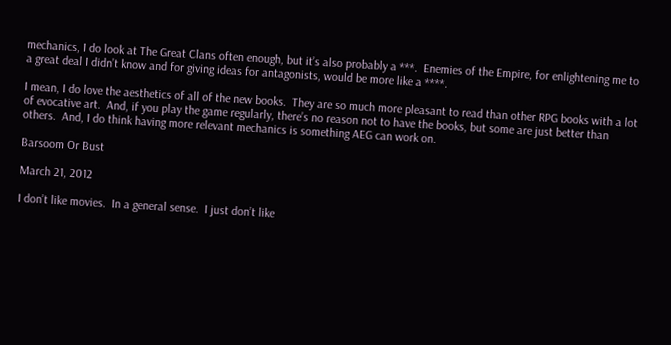mechanics, I do look at The Great Clans often enough, but it’s also probably a ***.  Enemies of the Empire, for enlightening me to a great deal I didn’t know and for giving ideas for antagonists, would be more like a ****.

I mean, I do love the aesthetics of all of the new books.  They are so much more pleasant to read than other RPG books with a lot of evocative art.  And, if you play the game regularly, there’s no reason not to have the books, but some are just better than others.  And, I do think having more relevant mechanics is something AEG can work on.

Barsoom Or Bust

March 21, 2012

I don’t like movies.  In a general sense.  I just don’t like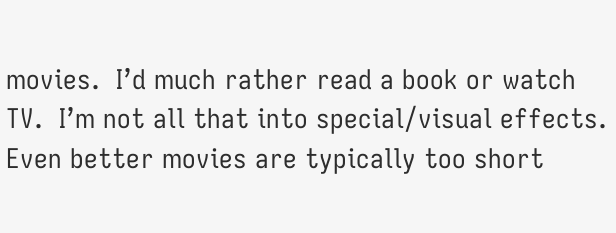movies.  I’d much rather read a book or watch TV.  I’m not all that into special/visual effects.  Even better movies are typically too short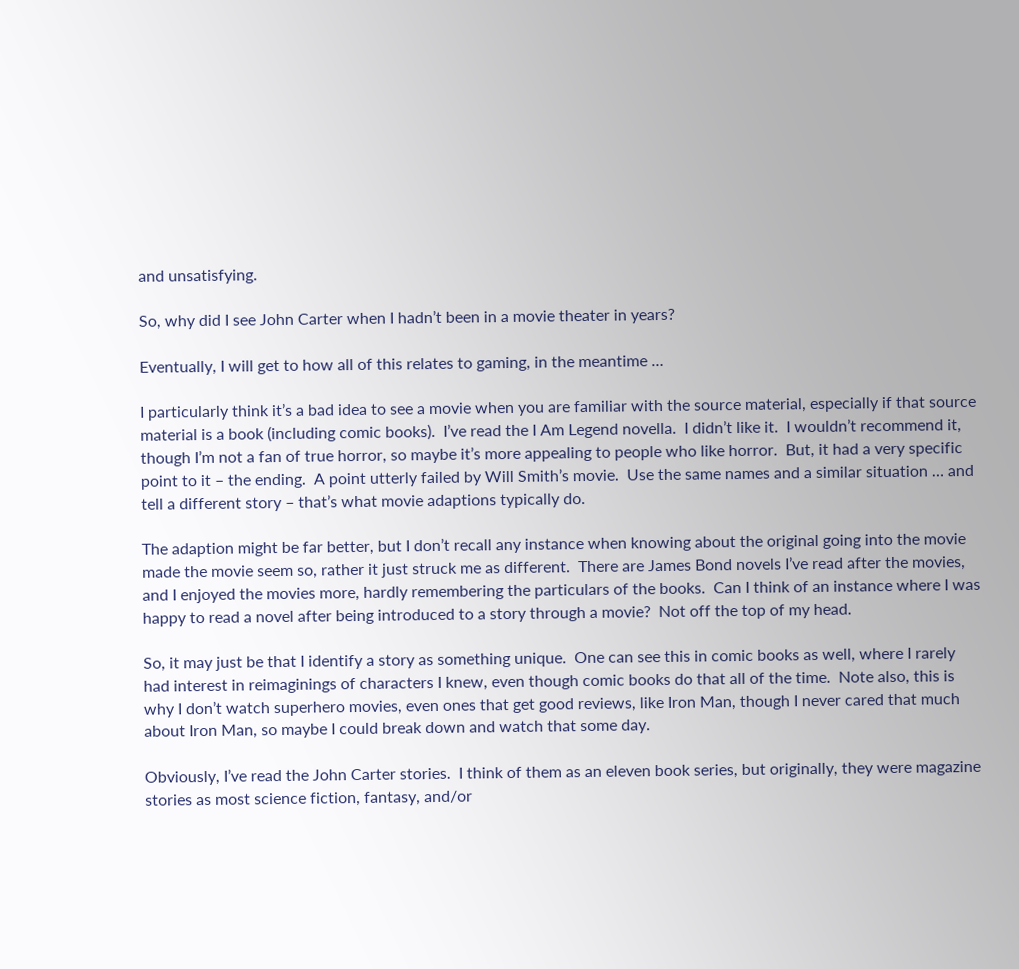and unsatisfying.

So, why did I see John Carter when I hadn’t been in a movie theater in years?

Eventually, I will get to how all of this relates to gaming, in the meantime …

I particularly think it’s a bad idea to see a movie when you are familiar with the source material, especially if that source material is a book (including comic books).  I’ve read the I Am Legend novella.  I didn’t like it.  I wouldn’t recommend it, though I’m not a fan of true horror, so maybe it’s more appealing to people who like horror.  But, it had a very specific point to it – the ending.  A point utterly failed by Will Smith’s movie.  Use the same names and a similar situation … and tell a different story – that’s what movie adaptions typically do.

The adaption might be far better, but I don’t recall any instance when knowing about the original going into the movie made the movie seem so, rather it just struck me as different.  There are James Bond novels I’ve read after the movies, and I enjoyed the movies more, hardly remembering the particulars of the books.  Can I think of an instance where I was happy to read a novel after being introduced to a story through a movie?  Not off the top of my head.

So, it may just be that I identify a story as something unique.  One can see this in comic books as well, where I rarely had interest in reimaginings of characters I knew, even though comic books do that all of the time.  Note also, this is why I don’t watch superhero movies, even ones that get good reviews, like Iron Man, though I never cared that much about Iron Man, so maybe I could break down and watch that some day.

Obviously, I’ve read the John Carter stories.  I think of them as an eleven book series, but originally, they were magazine stories as most science fiction, fantasy, and/or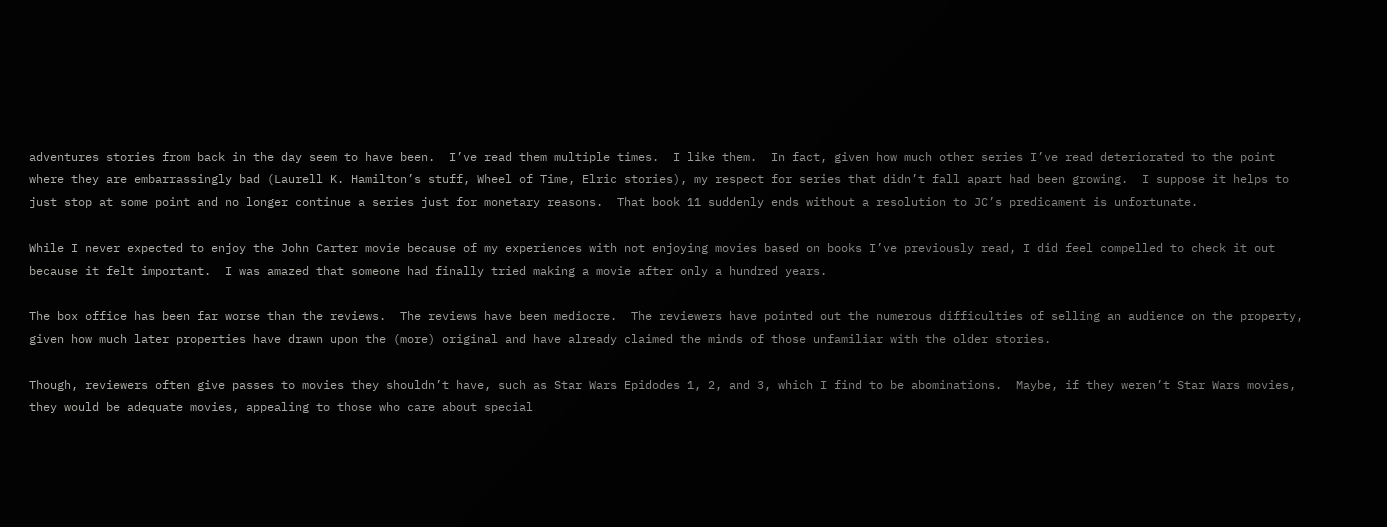adventures stories from back in the day seem to have been.  I’ve read them multiple times.  I like them.  In fact, given how much other series I’ve read deteriorated to the point where they are embarrassingly bad (Laurell K. Hamilton’s stuff, Wheel of Time, Elric stories), my respect for series that didn’t fall apart had been growing.  I suppose it helps to just stop at some point and no longer continue a series just for monetary reasons.  That book 11 suddenly ends without a resolution to JC’s predicament is unfortunate.

While I never expected to enjoy the John Carter movie because of my experiences with not enjoying movies based on books I’ve previously read, I did feel compelled to check it out because it felt important.  I was amazed that someone had finally tried making a movie after only a hundred years.

The box office has been far worse than the reviews.  The reviews have been mediocre.  The reviewers have pointed out the numerous difficulties of selling an audience on the property, given how much later properties have drawn upon the (more) original and have already claimed the minds of those unfamiliar with the older stories.

Though, reviewers often give passes to movies they shouldn’t have, such as Star Wars Epidodes 1, 2, and 3, which I find to be abominations.  Maybe, if they weren’t Star Wars movies, they would be adequate movies, appealing to those who care about special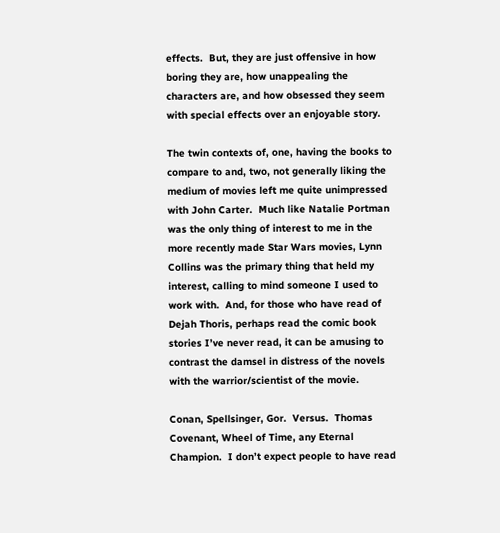effects.  But, they are just offensive in how boring they are, how unappealing the characters are, and how obsessed they seem with special effects over an enjoyable story.

The twin contexts of, one, having the books to compare to and, two, not generally liking the medium of movies left me quite unimpressed with John Carter.  Much like Natalie Portman was the only thing of interest to me in the more recently made Star Wars movies, Lynn Collins was the primary thing that held my interest, calling to mind someone I used to work with.  And, for those who have read of Dejah Thoris, perhaps read the comic book stories I’ve never read, it can be amusing to contrast the damsel in distress of the novels with the warrior/scientist of the movie.

Conan, Spellsinger, Gor.  Versus.  Thomas Covenant, Wheel of Time, any Eternal Champion.  I don’t expect people to have read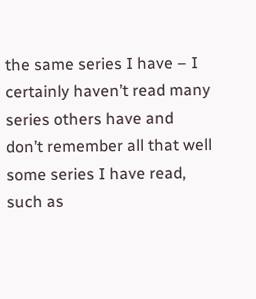the same series I have – I certainly haven’t read many series others have and don’t remember all that well some series I have read, such as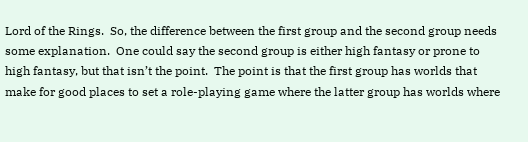Lord of the Rings.  So, the difference between the first group and the second group needs some explanation.  One could say the second group is either high fantasy or prone to high fantasy, but that isn’t the point.  The point is that the first group has worlds that make for good places to set a role-playing game where the latter group has worlds where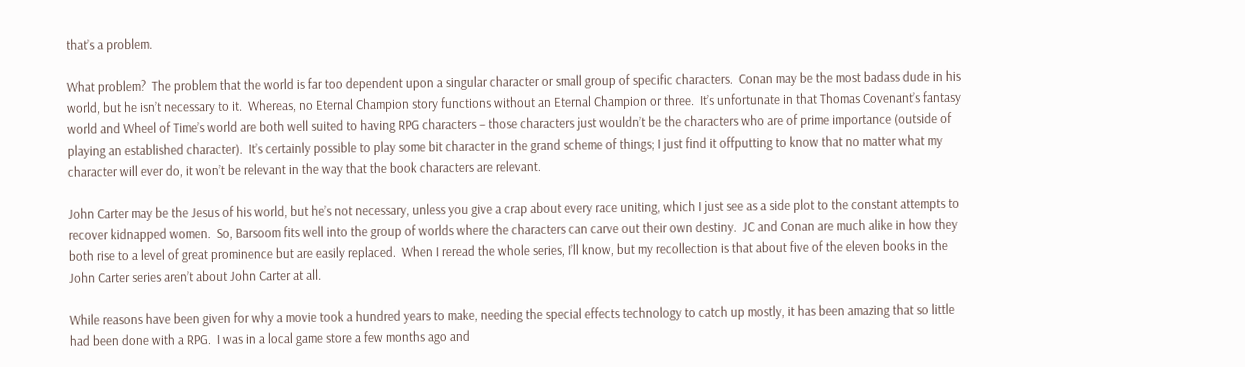that’s a problem.

What problem?  The problem that the world is far too dependent upon a singular character or small group of specific characters.  Conan may be the most badass dude in his world, but he isn’t necessary to it.  Whereas, no Eternal Champion story functions without an Eternal Champion or three.  It’s unfortunate in that Thomas Covenant’s fantasy world and Wheel of Time’s world are both well suited to having RPG characters – those characters just wouldn’t be the characters who are of prime importance (outside of playing an established character).  It’s certainly possible to play some bit character in the grand scheme of things; I just find it offputting to know that no matter what my character will ever do, it won’t be relevant in the way that the book characters are relevant.

John Carter may be the Jesus of his world, but he’s not necessary, unless you give a crap about every race uniting, which I just see as a side plot to the constant attempts to recover kidnapped women.  So, Barsoom fits well into the group of worlds where the characters can carve out their own destiny.  JC and Conan are much alike in how they both rise to a level of great prominence but are easily replaced.  When I reread the whole series, I’ll know, but my recollection is that about five of the eleven books in the John Carter series aren’t about John Carter at all.

While reasons have been given for why a movie took a hundred years to make, needing the special effects technology to catch up mostly, it has been amazing that so little had been done with a RPG.  I was in a local game store a few months ago and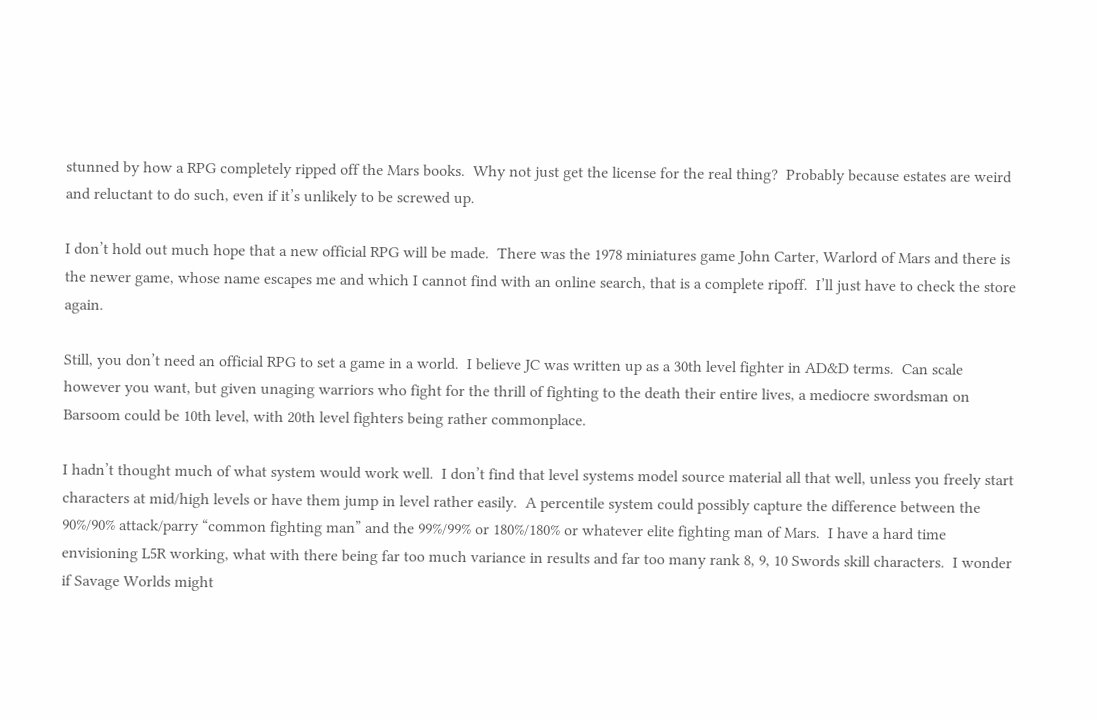stunned by how a RPG completely ripped off the Mars books.  Why not just get the license for the real thing?  Probably because estates are weird and reluctant to do such, even if it’s unlikely to be screwed up.

I don’t hold out much hope that a new official RPG will be made.  There was the 1978 miniatures game John Carter, Warlord of Mars and there is the newer game, whose name escapes me and which I cannot find with an online search, that is a complete ripoff.  I’ll just have to check the store again.

Still, you don’t need an official RPG to set a game in a world.  I believe JC was written up as a 30th level fighter in AD&D terms.  Can scale however you want, but given unaging warriors who fight for the thrill of fighting to the death their entire lives, a mediocre swordsman on Barsoom could be 10th level, with 20th level fighters being rather commonplace.

I hadn’t thought much of what system would work well.  I don’t find that level systems model source material all that well, unless you freely start characters at mid/high levels or have them jump in level rather easily.  A percentile system could possibly capture the difference between the 90%/90% attack/parry “common fighting man” and the 99%/99% or 180%/180% or whatever elite fighting man of Mars.  I have a hard time envisioning L5R working, what with there being far too much variance in results and far too many rank 8, 9, 10 Swords skill characters.  I wonder if Savage Worlds might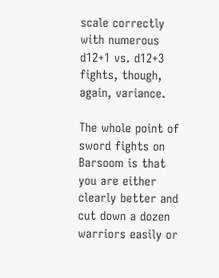scale correctly with numerous d12+1 vs. d12+3 fights, though, again, variance.

The whole point of sword fights on Barsoom is that you are either clearly better and cut down a dozen warriors easily or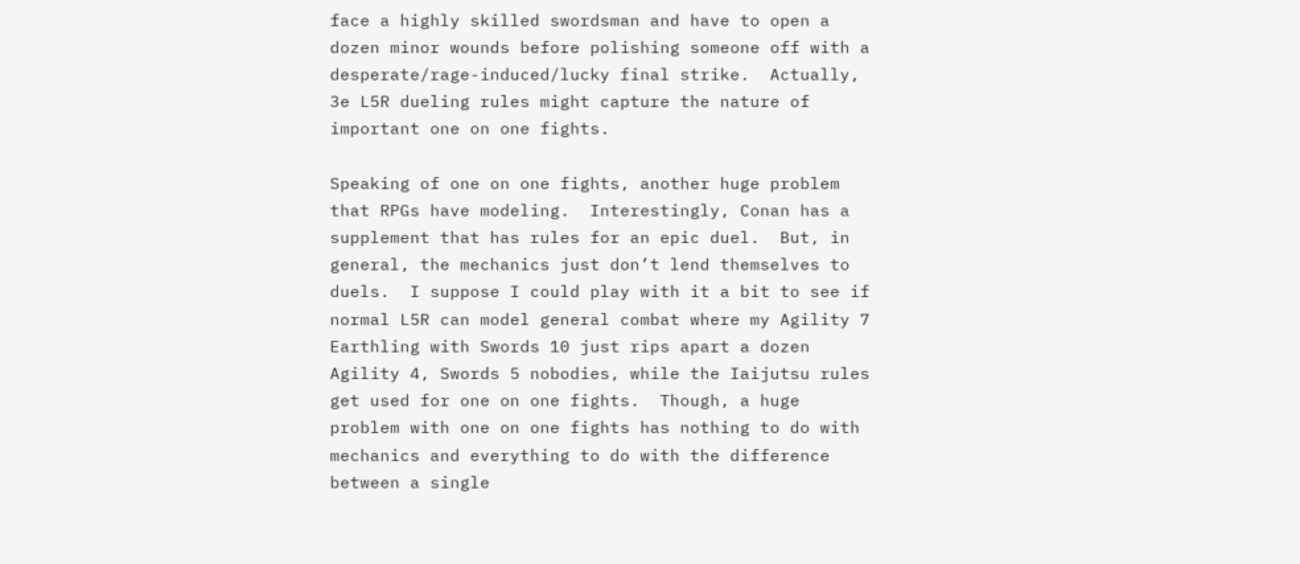face a highly skilled swordsman and have to open a dozen minor wounds before polishing someone off with a desperate/rage-induced/lucky final strike.  Actually, 3e L5R dueling rules might capture the nature of important one on one fights.

Speaking of one on one fights, another huge problem that RPGs have modeling.  Interestingly, Conan has a supplement that has rules for an epic duel.  But, in general, the mechanics just don’t lend themselves to duels.  I suppose I could play with it a bit to see if normal L5R can model general combat where my Agility 7 Earthling with Swords 10 just rips apart a dozen Agility 4, Swords 5 nobodies, while the Iaijutsu rules get used for one on one fights.  Though, a huge problem with one on one fights has nothing to do with mechanics and everything to do with the difference between a single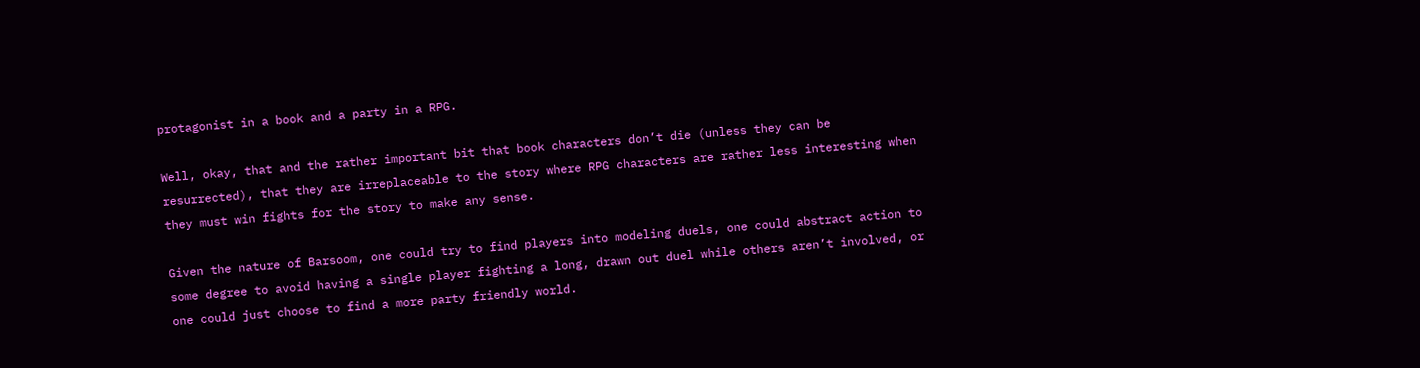protagonist in a book and a party in a RPG.

Well, okay, that and the rather important bit that book characters don’t die (unless they can be resurrected), that they are irreplaceable to the story where RPG characters are rather less interesting when they must win fights for the story to make any sense.

Given the nature of Barsoom, one could try to find players into modeling duels, one could abstract action to some degree to avoid having a single player fighting a long, drawn out duel while others aren’t involved, or one could just choose to find a more party friendly world.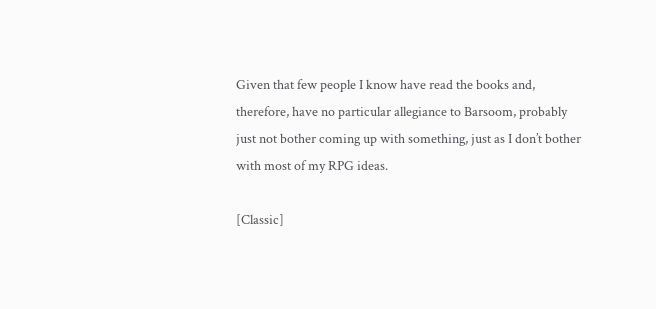Given that few people I know have read the books and, therefore, have no particular allegiance to Barsoom, probably just not bother coming up with something, just as I don’t bother with most of my RPG ideas.

[Classic]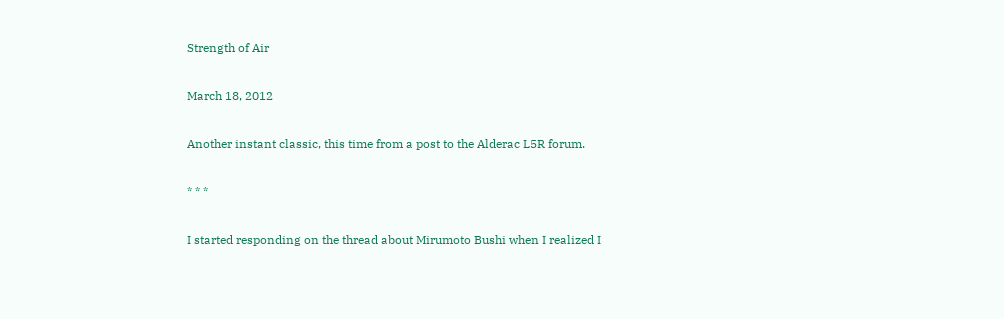Strength of Air

March 18, 2012

Another instant classic, this time from a post to the Alderac L5R forum.

* * *

I started responding on the thread about Mirumoto Bushi when I realized I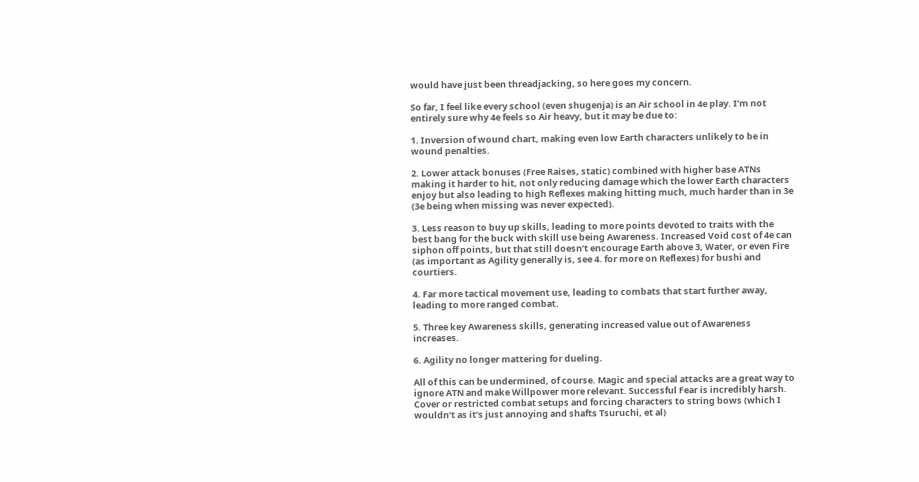would have just been threadjacking, so here goes my concern.

So far, I feel like every school (even shugenja) is an Air school in 4e play. I’m not entirely sure why 4e feels so Air heavy, but it may be due to:

1. Inversion of wound chart, making even low Earth characters unlikely to be in wound penalties.

2. Lower attack bonuses (Free Raises, static) combined with higher base ATNs making it harder to hit, not only reducing damage which the lower Earth characters enjoy but also leading to high Reflexes making hitting much, much harder than in 3e (3e being when missing was never expected).

3. Less reason to buy up skills, leading to more points devoted to traits with the best bang for the buck with skill use being Awareness. Increased Void cost of 4e can siphon off points, but that still doesn’t encourage Earth above 3, Water, or even Fire (as important as Agility generally is, see 4. for more on Reflexes) for bushi and courtiers.

4. Far more tactical movement use, leading to combats that start further away, leading to more ranged combat.

5. Three key Awareness skills, generating increased value out of Awareness increases.

6. Agility no longer mattering for dueling.

All of this can be undermined, of course. Magic and special attacks are a great way to ignore ATN and make Willpower more relevant. Successful Fear is incredibly harsh. Cover or restricted combat setups and forcing characters to string bows (which I wouldn’t as it’s just annoying and shafts Tsuruchi, et al)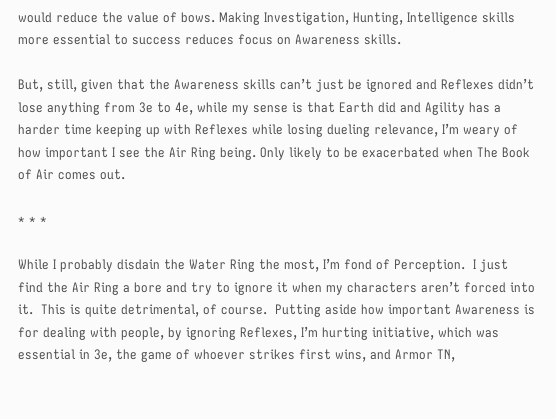would reduce the value of bows. Making Investigation, Hunting, Intelligence skills more essential to success reduces focus on Awareness skills.

But, still, given that the Awareness skills can’t just be ignored and Reflexes didn’t lose anything from 3e to 4e, while my sense is that Earth did and Agility has a harder time keeping up with Reflexes while losing dueling relevance, I’m weary of how important I see the Air Ring being. Only likely to be exacerbated when The Book of Air comes out.

* * *

While I probably disdain the Water Ring the most, I’m fond of Perception.  I just find the Air Ring a bore and try to ignore it when my characters aren’t forced into it.  This is quite detrimental, of course.  Putting aside how important Awareness is for dealing with people, by ignoring Reflexes, I’m hurting initiative, which was essential in 3e, the game of whoever strikes first wins, and Armor TN,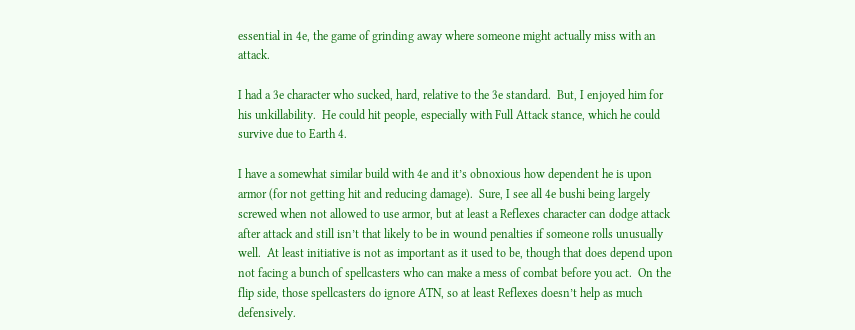essential in 4e, the game of grinding away where someone might actually miss with an attack.

I had a 3e character who sucked, hard, relative to the 3e standard.  But, I enjoyed him for his unkillability.  He could hit people, especially with Full Attack stance, which he could survive due to Earth 4.

I have a somewhat similar build with 4e and it’s obnoxious how dependent he is upon armor (for not getting hit and reducing damage).  Sure, I see all 4e bushi being largely screwed when not allowed to use armor, but at least a Reflexes character can dodge attack after attack and still isn’t that likely to be in wound penalties if someone rolls unusually well.  At least initiative is not as important as it used to be, though that does depend upon not facing a bunch of spellcasters who can make a mess of combat before you act.  On the flip side, those spellcasters do ignore ATN, so at least Reflexes doesn’t help as much defensively.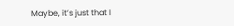Maybe, it’s just that I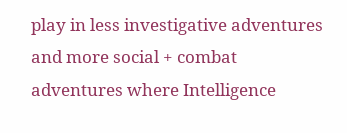play in less investigative adventures and more social + combat adventures where Intelligence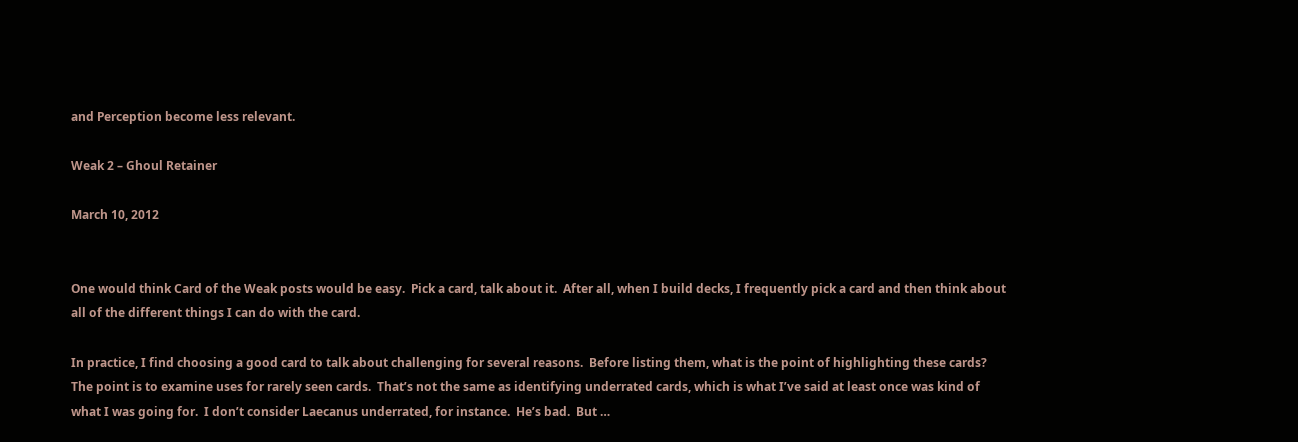and Perception become less relevant.

Weak 2 – Ghoul Retainer

March 10, 2012


One would think Card of the Weak posts would be easy.  Pick a card, talk about it.  After all, when I build decks, I frequently pick a card and then think about all of the different things I can do with the card.

In practice, I find choosing a good card to talk about challenging for several reasons.  Before listing them, what is the point of highlighting these cards?  The point is to examine uses for rarely seen cards.  That’s not the same as identifying underrated cards, which is what I’ve said at least once was kind of what I was going for.  I don’t consider Laecanus underrated, for instance.  He’s bad.  But …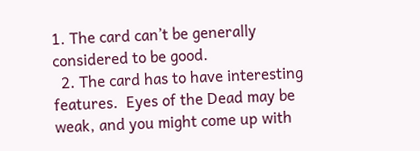1. The card can’t be generally considered to be good.
  2. The card has to have interesting features.  Eyes of the Dead may be weak, and you might come up with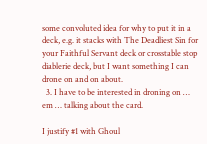some convoluted idea for why to put it in a deck, e.g. it stacks with The Deadliest Sin for your Faithful Servant deck or crosstable stop diablerie deck, but I want something I can drone on and on about.
  3. I have to be interested in droning on … em … talking about the card.

I justify #1 with Ghoul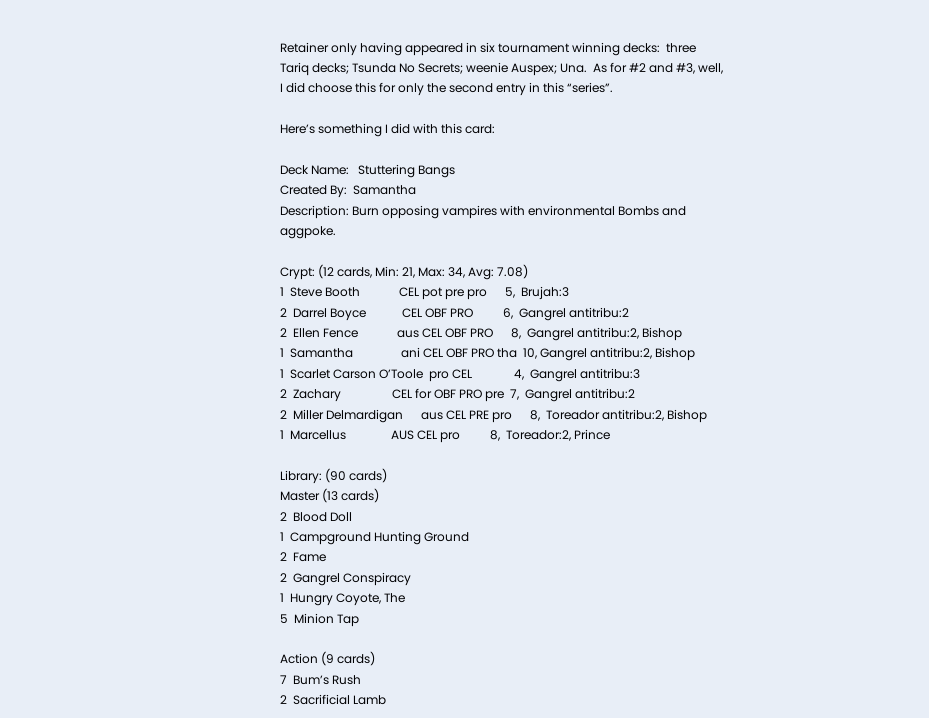Retainer only having appeared in six tournament winning decks:  three Tariq decks; Tsunda No Secrets; weenie Auspex; Una.  As for #2 and #3, well, I did choose this for only the second entry in this “series”.

Here’s something I did with this card:

Deck Name:   Stuttering Bangs
Created By:  Samantha
Description: Burn opposing vampires with environmental Bombs and aggpoke.

Crypt: (12 cards, Min: 21, Max: 34, Avg: 7.08)
1  Steve Booth             CEL pot pre pro      5,  Brujah:3
2  Darrel Boyce            CEL OBF PRO          6,  Gangrel antitribu:2
2  Ellen Fence             aus CEL OBF PRO      8,  Gangrel antitribu:2, Bishop
1  Samantha                ani CEL OBF PRO tha  10, Gangrel antitribu:2, Bishop
1  Scarlet Carson O’Toole  pro CEL              4,  Gangrel antitribu:3
2  Zachary                 CEL for OBF PRO pre  7,  Gangrel antitribu:2
2  Miller Delmardigan      aus CEL PRE pro      8,  Toreador antitribu:2, Bishop
1  Marcellus               AUS CEL pro          8,  Toreador:2, Prince

Library: (90 cards)
Master (13 cards)
2  Blood Doll
1  Campground Hunting Ground
2  Fame
2  Gangrel Conspiracy
1  Hungry Coyote, The
5  Minion Tap

Action (9 cards)
7  Bum’s Rush
2  Sacrificial Lamb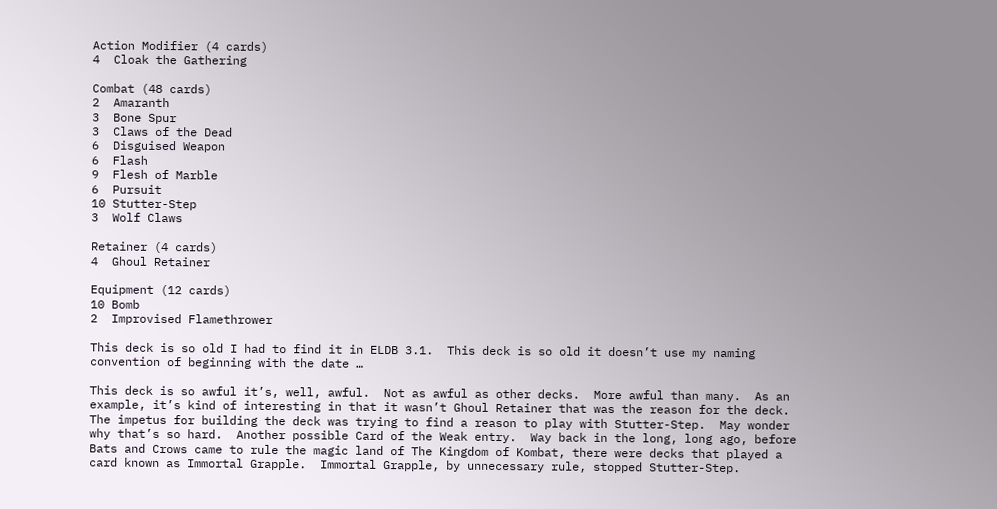Action Modifier (4 cards)
4  Cloak the Gathering

Combat (48 cards)
2  Amaranth
3  Bone Spur
3  Claws of the Dead
6  Disguised Weapon
6  Flash
9  Flesh of Marble
6  Pursuit
10 Stutter-Step
3  Wolf Claws

Retainer (4 cards)
4  Ghoul Retainer

Equipment (12 cards)
10 Bomb
2  Improvised Flamethrower

This deck is so old I had to find it in ELDB 3.1.  This deck is so old it doesn’t use my naming convention of beginning with the date …

This deck is so awful it’s, well, awful.  Not as awful as other decks.  More awful than many.  As an example, it’s kind of interesting in that it wasn’t Ghoul Retainer that was the reason for the deck.  The impetus for building the deck was trying to find a reason to play with Stutter-Step.  May wonder why that’s so hard.  Another possible Card of the Weak entry.  Way back in the long, long ago, before Bats and Crows came to rule the magic land of The Kingdom of Kombat, there were decks that played a card known as Immortal Grapple.  Immortal Grapple, by unnecessary rule, stopped Stutter-Step.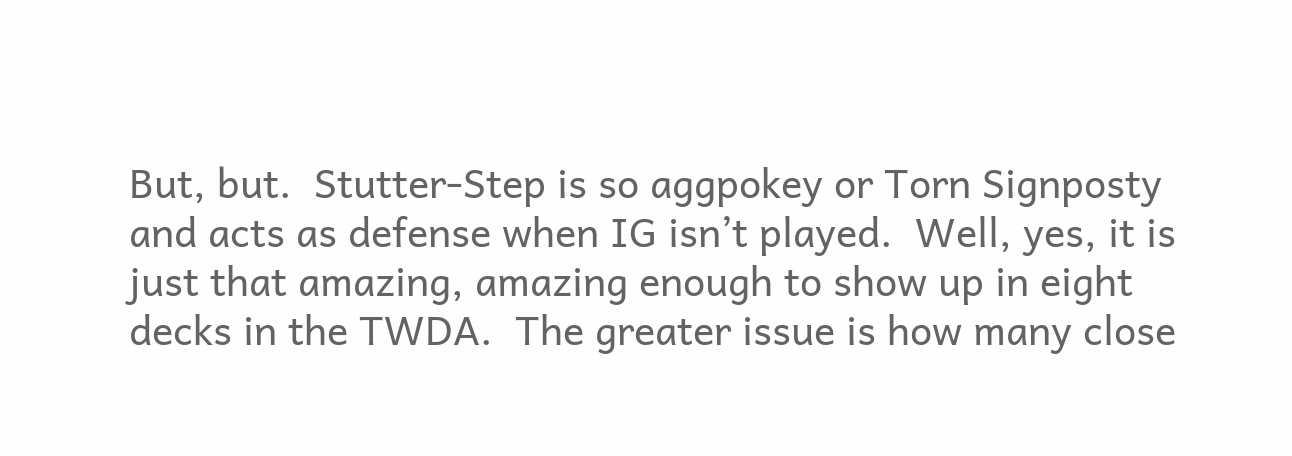But, but.  Stutter-Step is so aggpokey or Torn Signposty and acts as defense when IG isn’t played.  Well, yes, it is just that amazing, amazing enough to show up in eight decks in the TWDA.  The greater issue is how many close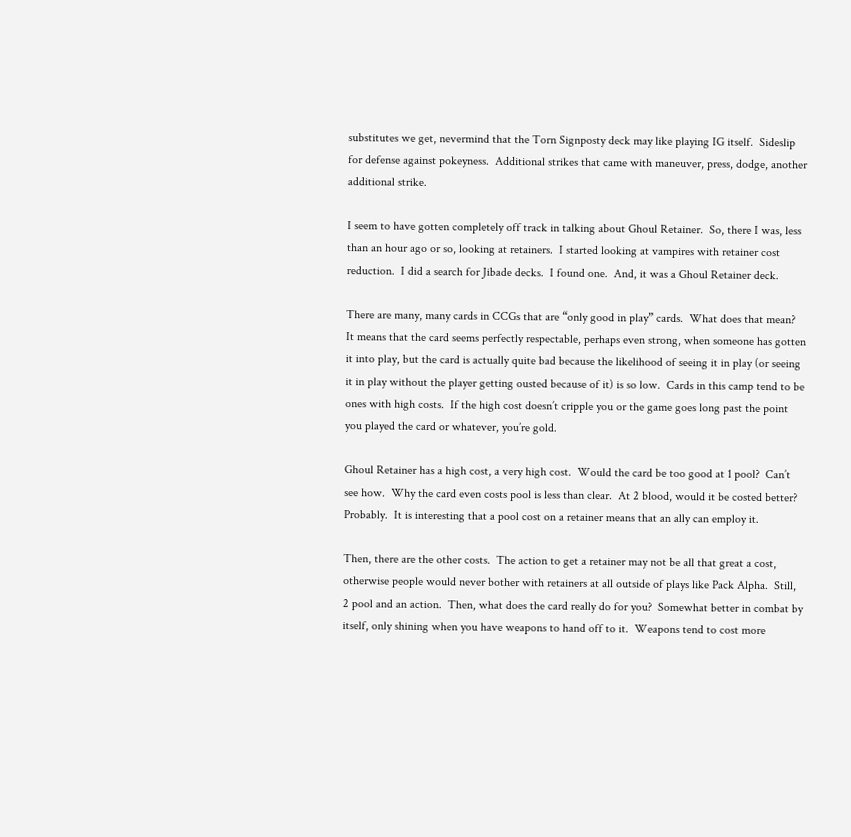substitutes we get, nevermind that the Torn Signposty deck may like playing IG itself.  Sideslip for defense against pokeyness.  Additional strikes that came with maneuver, press, dodge, another additional strike.

I seem to have gotten completely off track in talking about Ghoul Retainer.  So, there I was, less than an hour ago or so, looking at retainers.  I started looking at vampires with retainer cost reduction.  I did a search for Jibade decks.  I found one.  And, it was a Ghoul Retainer deck.

There are many, many cards in CCGs that are “only good in play” cards.  What does that mean?  It means that the card seems perfectly respectable, perhaps even strong, when someone has gotten it into play, but the card is actually quite bad because the likelihood of seeing it in play (or seeing it in play without the player getting ousted because of it) is so low.  Cards in this camp tend to be ones with high costs.  If the high cost doesn’t cripple you or the game goes long past the point you played the card or whatever, you’re gold.

Ghoul Retainer has a high cost, a very high cost.  Would the card be too good at 1 pool?  Can’t see how.  Why the card even costs pool is less than clear.  At 2 blood, would it be costed better?  Probably.  It is interesting that a pool cost on a retainer means that an ally can employ it.

Then, there are the other costs.  The action to get a retainer may not be all that great a cost, otherwise people would never bother with retainers at all outside of plays like Pack Alpha.  Still, 2 pool and an action.  Then, what does the card really do for you?  Somewhat better in combat by itself, only shining when you have weapons to hand off to it.  Weapons tend to cost more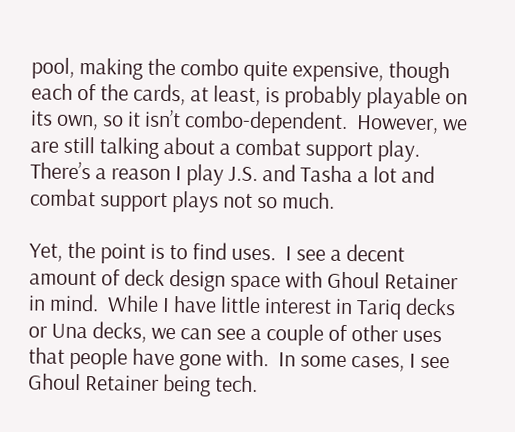pool, making the combo quite expensive, though each of the cards, at least, is probably playable on its own, so it isn’t combo-dependent.  However, we are still talking about a combat support play.  There’s a reason I play J.S. and Tasha a lot and combat support plays not so much.

Yet, the point is to find uses.  I see a decent amount of deck design space with Ghoul Retainer in mind.  While I have little interest in Tariq decks or Una decks, we can see a couple of other uses that people have gone with.  In some cases, I see Ghoul Retainer being tech.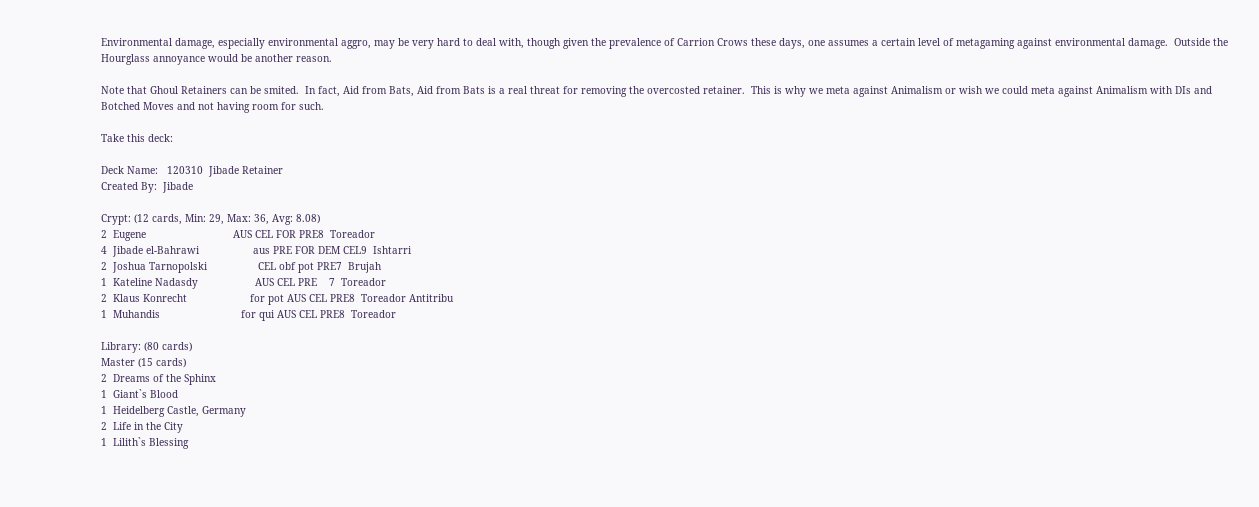Environmental damage, especially environmental aggro, may be very hard to deal with, though given the prevalence of Carrion Crows these days, one assumes a certain level of metagaming against environmental damage.  Outside the Hourglass annoyance would be another reason.

Note that Ghoul Retainers can be smited.  In fact, Aid from Bats, Aid from Bats is a real threat for removing the overcosted retainer.  This is why we meta against Animalism or wish we could meta against Animalism with DIs and Botched Moves and not having room for such.

Take this deck:

Deck Name:   120310  Jibade Retainer
Created By:  Jibade

Crypt: (12 cards, Min: 29, Max: 36, Avg: 8.08)
2  Eugene                             AUS CEL FOR PRE8  Toreador
4  Jibade el-Bahrawi                  aus PRE FOR DEM CEL9  Ishtarri
2  Joshua Tarnopolski                 CEL obf pot PRE7  Brujah
1  Kateline Nadasdy                   AUS CEL PRE    7  Toreador
2  Klaus Konrecht                     for pot AUS CEL PRE8  Toreador Antitribu
1  Muhandis                           for qui AUS CEL PRE8  Toreador

Library: (80 cards)
Master (15 cards)
2  Dreams of the Sphinx
1  Giant`s Blood
1  Heidelberg Castle, Germany
2  Life in the City
1  Lilith`s Blessing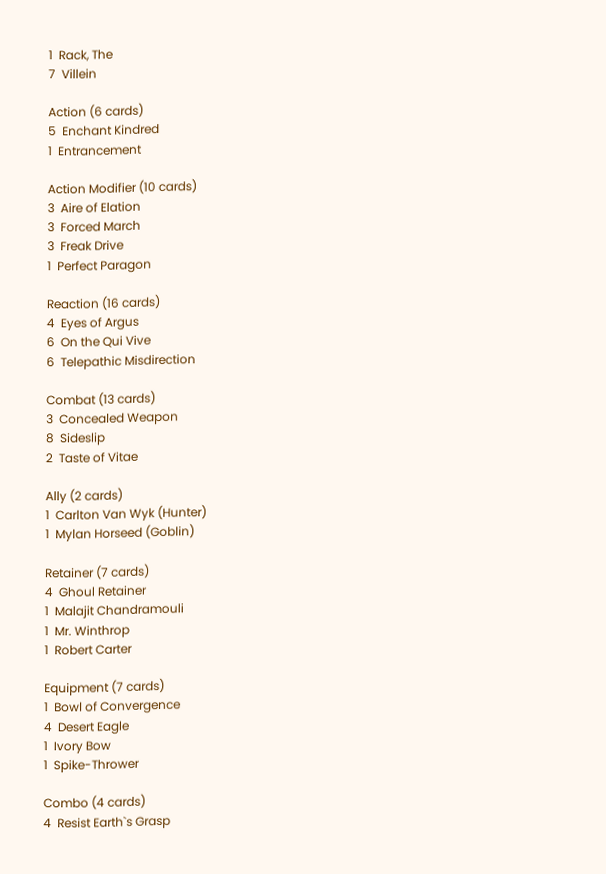1  Rack, The
7  Villein

Action (6 cards)
5  Enchant Kindred
1  Entrancement

Action Modifier (10 cards)
3  Aire of Elation
3  Forced March
3  Freak Drive
1  Perfect Paragon

Reaction (16 cards)
4  Eyes of Argus
6  On the Qui Vive
6  Telepathic Misdirection

Combat (13 cards)
3  Concealed Weapon
8  Sideslip
2  Taste of Vitae

Ally (2 cards)
1  Carlton Van Wyk (Hunter)
1  Mylan Horseed (Goblin)

Retainer (7 cards)
4  Ghoul Retainer
1  Malajit Chandramouli
1  Mr. Winthrop
1  Robert Carter

Equipment (7 cards)
1  Bowl of Convergence
4  Desert Eagle
1  Ivory Bow
1  Spike-Thrower

Combo (4 cards)
4  Resist Earth`s Grasp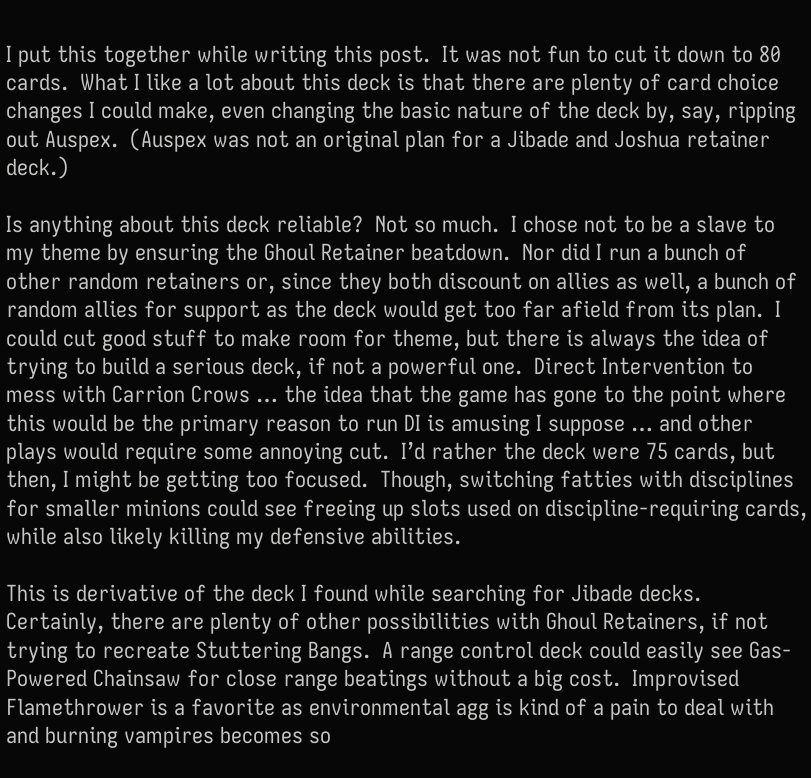I put this together while writing this post.  It was not fun to cut it down to 80 cards.  What I like a lot about this deck is that there are plenty of card choice changes I could make, even changing the basic nature of the deck by, say, ripping out Auspex.  (Auspex was not an original plan for a Jibade and Joshua retainer deck.)

Is anything about this deck reliable?  Not so much.  I chose not to be a slave to my theme by ensuring the Ghoul Retainer beatdown.  Nor did I run a bunch of other random retainers or, since they both discount on allies as well, a bunch of random allies for support as the deck would get too far afield from its plan.  I could cut good stuff to make room for theme, but there is always the idea of trying to build a serious deck, if not a powerful one.  Direct Intervention to mess with Carrion Crows … the idea that the game has gone to the point where this would be the primary reason to run DI is amusing I suppose … and other plays would require some annoying cut.  I’d rather the deck were 75 cards, but then, I might be getting too focused.  Though, switching fatties with disciplines for smaller minions could see freeing up slots used on discipline-requiring cards, while also likely killing my defensive abilities.

This is derivative of the deck I found while searching for Jibade decks.  Certainly, there are plenty of other possibilities with Ghoul Retainers, if not trying to recreate Stuttering Bangs.  A range control deck could easily see Gas-Powered Chainsaw for close range beatings without a big cost.  Improvised Flamethrower is a favorite as environmental agg is kind of a pain to deal with and burning vampires becomes so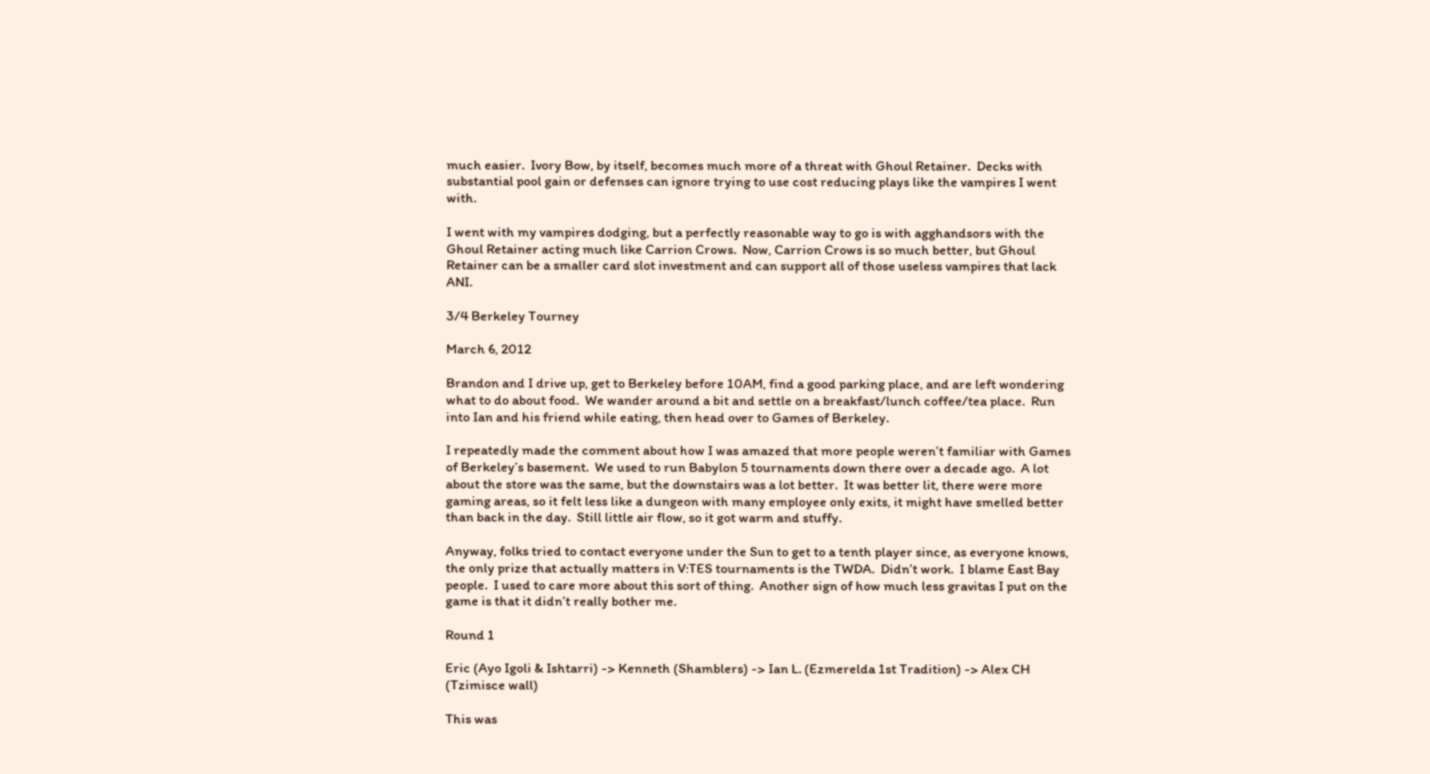much easier.  Ivory Bow, by itself, becomes much more of a threat with Ghoul Retainer.  Decks with substantial pool gain or defenses can ignore trying to use cost reducing plays like the vampires I went with.

I went with my vampires dodging, but a perfectly reasonable way to go is with agghandsors with the Ghoul Retainer acting much like Carrion Crows.  Now, Carrion Crows is so much better, but Ghoul Retainer can be a smaller card slot investment and can support all of those useless vampires that lack ANI.

3/4 Berkeley Tourney

March 6, 2012

Brandon and I drive up, get to Berkeley before 10AM, find a good parking place, and are left wondering what to do about food.  We wander around a bit and settle on a breakfast/lunch coffee/tea place.  Run into Ian and his friend while eating, then head over to Games of Berkeley.

I repeatedly made the comment about how I was amazed that more people weren’t familiar with Games of Berkeley’s basement.  We used to run Babylon 5 tournaments down there over a decade ago.  A lot about the store was the same, but the downstairs was a lot better.  It was better lit, there were more gaming areas, so it felt less like a dungeon with many employee only exits, it might have smelled better than back in the day.  Still little air flow, so it got warm and stuffy.

Anyway, folks tried to contact everyone under the Sun to get to a tenth player since, as everyone knows, the only prize that actually matters in V:TES tournaments is the TWDA.  Didn’t work.  I blame East Bay people.  I used to care more about this sort of thing.  Another sign of how much less gravitas I put on the game is that it didn’t really bother me.

Round 1

Eric (Ayo Igoli & Ishtarri) -> Kenneth (Shamblers) -> Ian L. (Ezmerelda 1st Tradition) -> Alex CH (Tzimisce wall)

This was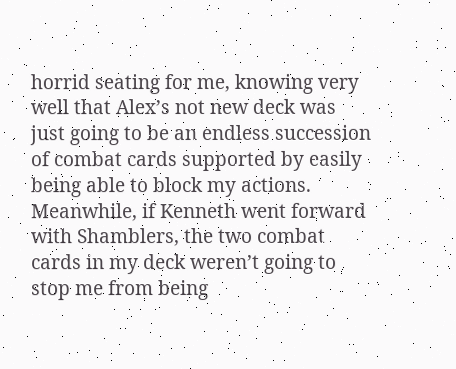horrid seating for me, knowing very well that Alex’s not new deck was just going to be an endless succession of combat cards supported by easily being able to block my actions.  Meanwhile, if Kenneth went forward with Shamblers, the two combat cards in my deck weren’t going to stop me from being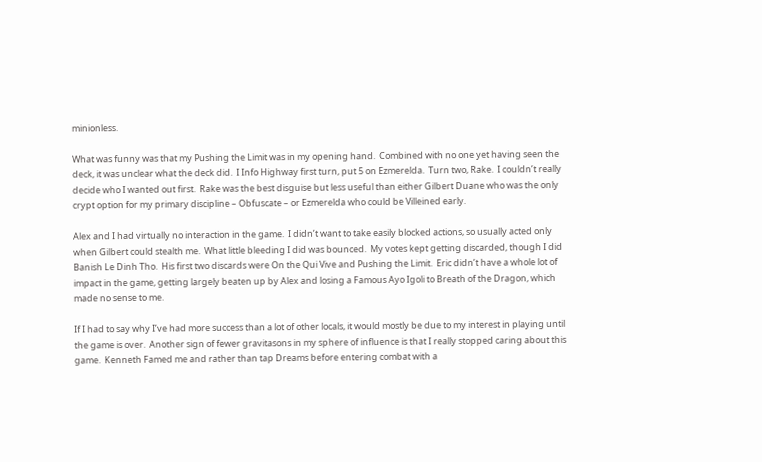minionless.

What was funny was that my Pushing the Limit was in my opening hand.  Combined with no one yet having seen the deck, it was unclear what the deck did.  I Info Highway first turn, put 5 on Ezmerelda.  Turn two, Rake.  I couldn’t really decide who I wanted out first.  Rake was the best disguise but less useful than either Gilbert Duane who was the only crypt option for my primary discipline – Obfuscate – or Ezmerelda who could be Villeined early.

Alex and I had virtually no interaction in the game.  I didn’t want to take easily blocked actions, so usually acted only when Gilbert could stealth me.  What little bleeding I did was bounced.  My votes kept getting discarded, though I did Banish Le Dinh Tho.  His first two discards were On the Qui Vive and Pushing the Limit.  Eric didn’t have a whole lot of impact in the game, getting largely beaten up by Alex and losing a Famous Ayo Igoli to Breath of the Dragon, which made no sense to me.

If I had to say why I’ve had more success than a lot of other locals, it would mostly be due to my interest in playing until the game is over.  Another sign of fewer gravitasons in my sphere of influence is that I really stopped caring about this game.  Kenneth Famed me and rather than tap Dreams before entering combat with a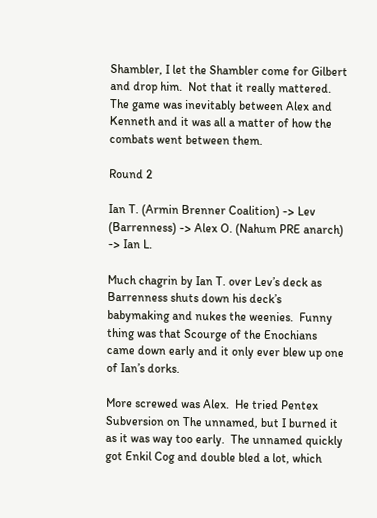Shambler, I let the Shambler come for Gilbert and drop him.  Not that it really mattered.  The game was inevitably between Alex and Kenneth and it was all a matter of how the combats went between them.

Round 2

Ian T. (Armin Brenner Coalition) -> Lev (Barrenness) -> Alex O. (Nahum PRE anarch) -> Ian L.

Much chagrin by Ian T. over Lev’s deck as Barrenness shuts down his deck’s babymaking and nukes the weenies.  Funny thing was that Scourge of the Enochians came down early and it only ever blew up one of Ian’s dorks.

More screwed was Alex.  He tried Pentex Subversion on The unnamed, but I burned it as it was way too early.  The unnamed quickly got Enkil Cog and double bled a lot, which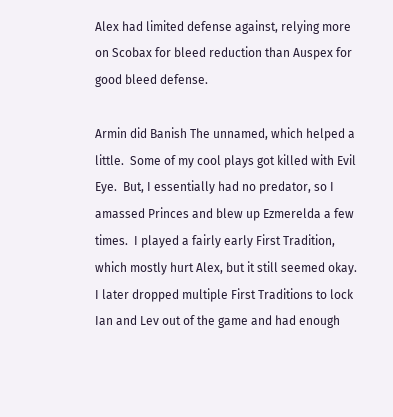Alex had limited defense against, relying more on Scobax for bleed reduction than Auspex for good bleed defense.

Armin did Banish The unnamed, which helped a little.  Some of my cool plays got killed with Evil Eye.  But, I essentially had no predator, so I amassed Princes and blew up Ezmerelda a few times.  I played a fairly early First Tradition, which mostly hurt Alex, but it still seemed okay.  I later dropped multiple First Traditions to lock Ian and Lev out of the game and had enough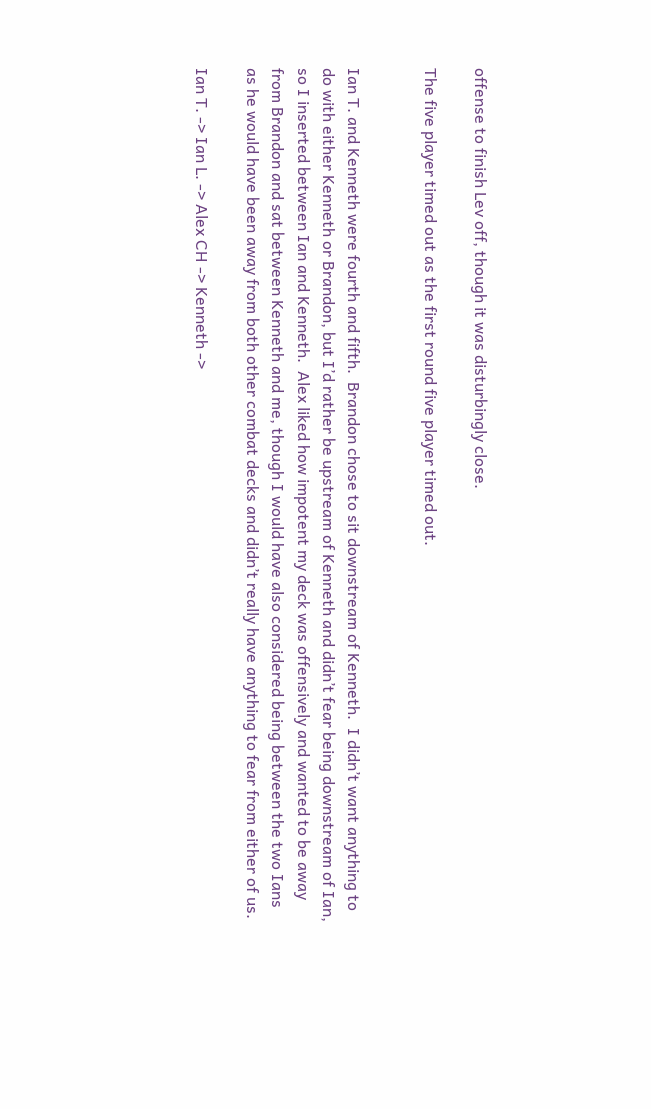offense to finish Lev off, though it was disturbingly close.

The five player timed out as the first round five player timed out.


Ian T. and Kenneth were fourth and fifth.  Brandon chose to sit downstream of Kenneth.  I didn’t want anything to do with either Kenneth or Brandon, but I’d rather be upstream of Kenneth and didn’t fear being downstream of Ian, so I inserted between Ian and Kenneth.  Alex liked how impotent my deck was offensively and wanted to be away from Brandon and sat between Kenneth and me, though I would have also considered being between the two Ians as he would have been away from both other combat decks and didn’t really have anything to fear from either of us.

Ian T. -> Ian L. -> Alex CH -> Kenneth ->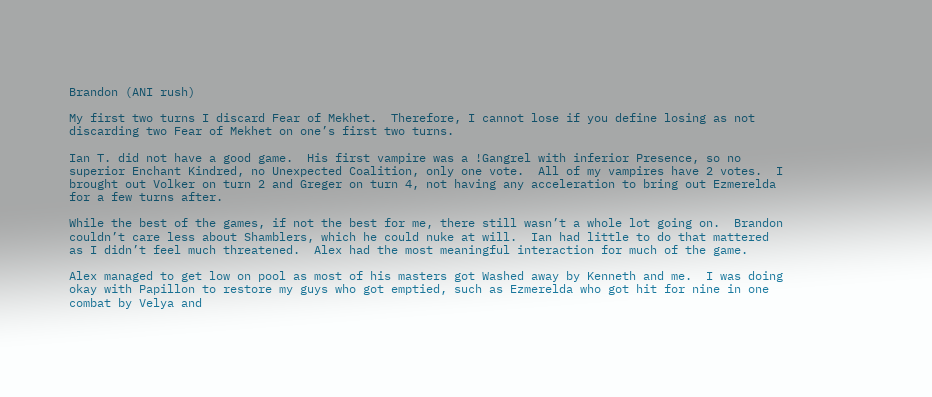Brandon (ANI rush)

My first two turns I discard Fear of Mekhet.  Therefore, I cannot lose if you define losing as not discarding two Fear of Mekhet on one’s first two turns.

Ian T. did not have a good game.  His first vampire was a !Gangrel with inferior Presence, so no superior Enchant Kindred, no Unexpected Coalition, only one vote.  All of my vampires have 2 votes.  I brought out Volker on turn 2 and Greger on turn 4, not having any acceleration to bring out Ezmerelda for a few turns after.

While the best of the games, if not the best for me, there still wasn’t a whole lot going on.  Brandon couldn’t care less about Shamblers, which he could nuke at will.  Ian had little to do that mattered as I didn’t feel much threatened.  Alex had the most meaningful interaction for much of the game.

Alex managed to get low on pool as most of his masters got Washed away by Kenneth and me.  I was doing okay with Papillon to restore my guys who got emptied, such as Ezmerelda who got hit for nine in one combat by Velya and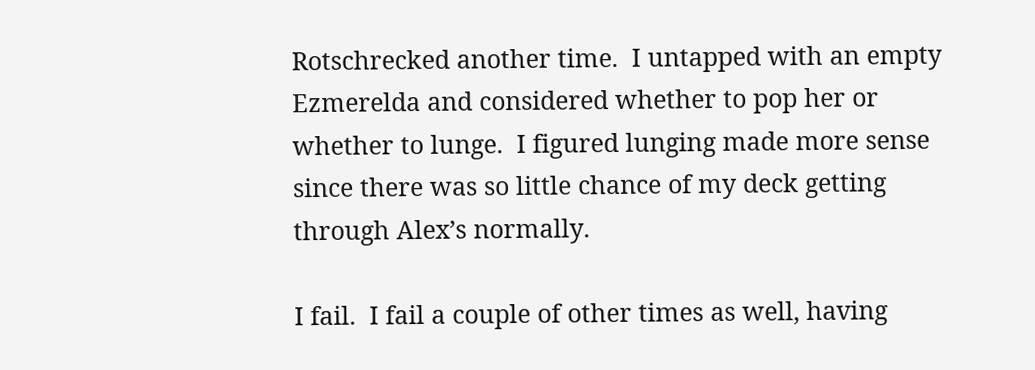Rotschrecked another time.  I untapped with an empty Ezmerelda and considered whether to pop her or whether to lunge.  I figured lunging made more sense since there was so little chance of my deck getting through Alex’s normally.

I fail.  I fail a couple of other times as well, having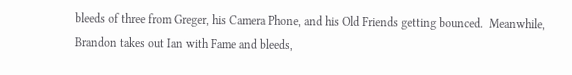bleeds of three from Greger, his Camera Phone, and his Old Friends getting bounced.  Meanwhile, Brandon takes out Ian with Fame and bleeds,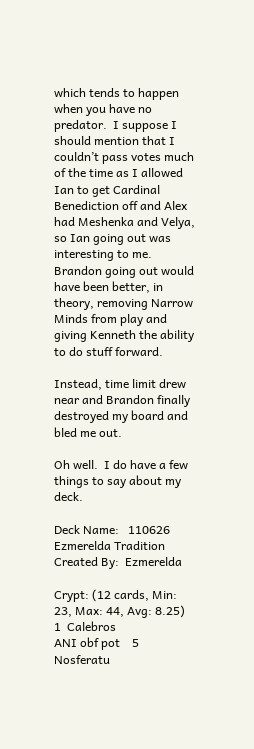which tends to happen when you have no predator.  I suppose I should mention that I couldn’t pass votes much of the time as I allowed Ian to get Cardinal Benediction off and Alex had Meshenka and Velya, so Ian going out was interesting to me.  Brandon going out would have been better, in theory, removing Narrow Minds from play and giving Kenneth the ability to do stuff forward.

Instead, time limit drew near and Brandon finally destroyed my board and bled me out.

Oh well.  I do have a few things to say about my deck.

Deck Name:   110626  Ezmerelda Tradition
Created By:  Ezmerelda

Crypt: (12 cards, Min: 23, Max: 44, Avg: 8.25)
1  Calebros                           ANI obf pot    5  Nosferatu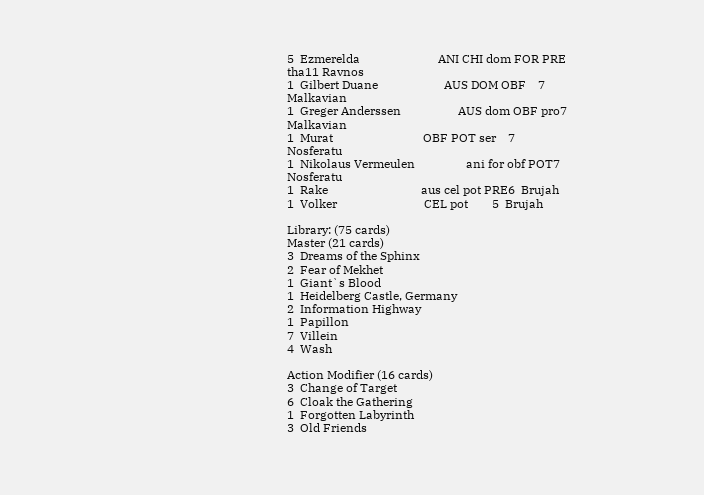5  Ezmerelda                          ANI CHI dom FOR PRE tha11 Ravnos
1  Gilbert Duane                      AUS DOM OBF    7  Malkavian
1  Greger Anderssen                   AUS dom OBF pro7  Malkavian
1  Murat                              OBF POT ser    7  Nosferatu
1  Nikolaus Vermeulen                 ani for obf POT7  Nosferatu
1  Rake                               aus cel pot PRE6  Brujah
1  Volker                             CEL pot        5  Brujah

Library: (75 cards)
Master (21 cards)
3  Dreams of the Sphinx
2  Fear of Mekhet
1  Giant`s Blood
1  Heidelberg Castle, Germany
2  Information Highway
1  Papillon
7  Villein
4  Wash

Action Modifier (16 cards)
3  Change of Target
6  Cloak the Gathering
1  Forgotten Labyrinth
3  Old Friends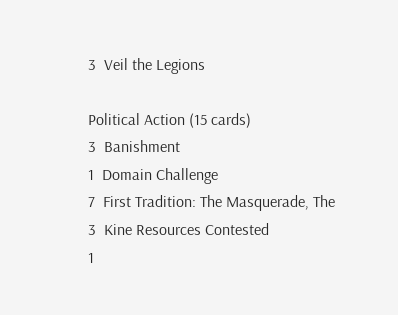3  Veil the Legions

Political Action (15 cards)
3  Banishment
1  Domain Challenge
7  First Tradition: The Masquerade, The
3  Kine Resources Contested
1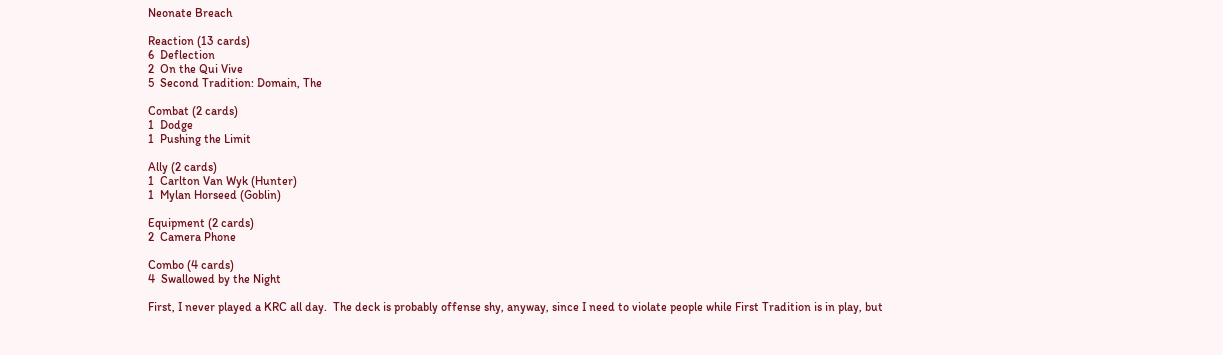Neonate Breach

Reaction (13 cards)
6  Deflection
2  On the Qui Vive
5  Second Tradition: Domain, The

Combat (2 cards)
1  Dodge
1  Pushing the Limit

Ally (2 cards)
1  Carlton Van Wyk (Hunter)
1  Mylan Horseed (Goblin)

Equipment (2 cards)
2  Camera Phone

Combo (4 cards)
4  Swallowed by the Night

First, I never played a KRC all day.  The deck is probably offense shy, anyway, since I need to violate people while First Tradition is in play, but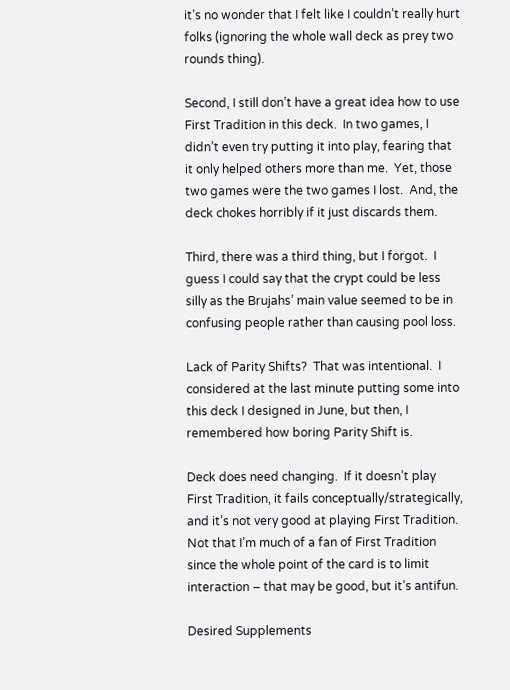it’s no wonder that I felt like I couldn’t really hurt folks (ignoring the whole wall deck as prey two rounds thing).

Second, I still don’t have a great idea how to use First Tradition in this deck.  In two games, I didn’t even try putting it into play, fearing that it only helped others more than me.  Yet, those two games were the two games I lost.  And, the deck chokes horribly if it just discards them.

Third, there was a third thing, but I forgot.  I guess I could say that the crypt could be less silly as the Brujahs’ main value seemed to be in confusing people rather than causing pool loss.

Lack of Parity Shifts?  That was intentional.  I considered at the last minute putting some into this deck I designed in June, but then, I remembered how boring Parity Shift is.

Deck does need changing.  If it doesn’t play First Tradition, it fails conceptually/strategically, and it’s not very good at playing First Tradition.  Not that I’m much of a fan of First Tradition since the whole point of the card is to limit interaction – that may be good, but it’s antifun.

Desired Supplements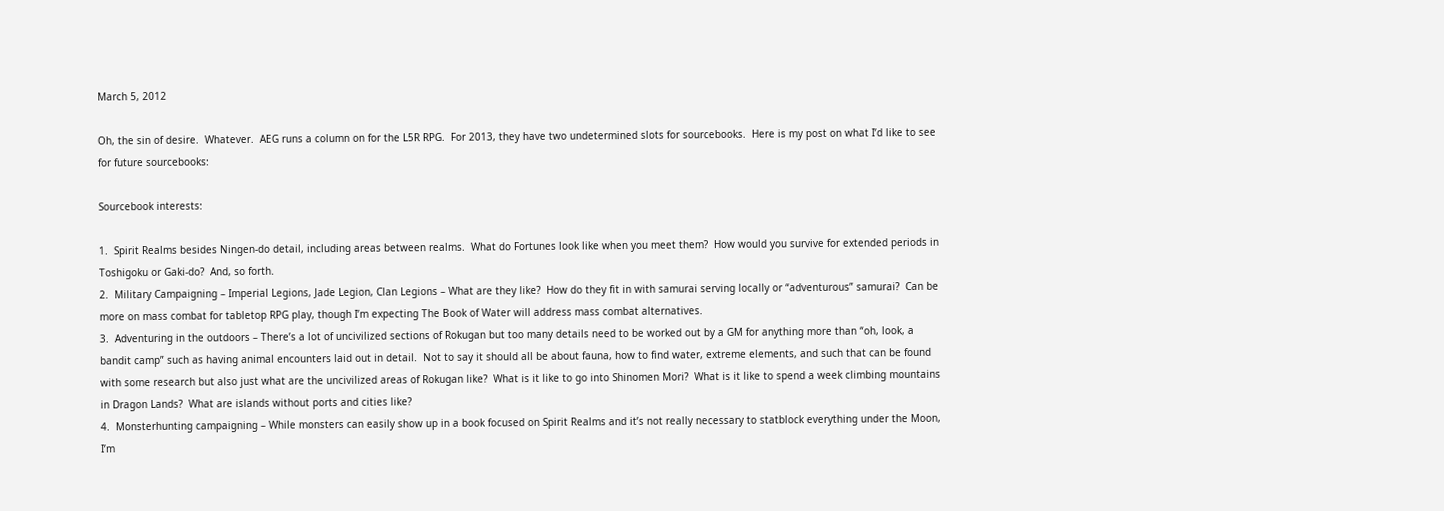March 5, 2012

Oh, the sin of desire.  Whatever.  AEG runs a column on for the L5R RPG.  For 2013, they have two undetermined slots for sourcebooks.  Here is my post on what I’d like to see for future sourcebooks:

Sourcebook interests:

1.  Spirit Realms besides Ningen-do detail, including areas between realms.  What do Fortunes look like when you meet them?  How would you survive for extended periods in Toshigoku or Gaki-do?  And, so forth.
2.  Military Campaigning – Imperial Legions, Jade Legion, Clan Legions – What are they like?  How do they fit in with samurai serving locally or “adventurous” samurai?  Can be more on mass combat for tabletop RPG play, though I’m expecting The Book of Water will address mass combat alternatives.
3.  Adventuring in the outdoors – There’s a lot of uncivilized sections of Rokugan but too many details need to be worked out by a GM for anything more than “oh, look, a bandit camp” such as having animal encounters laid out in detail.  Not to say it should all be about fauna, how to find water, extreme elements, and such that can be found with some research but also just what are the uncivilized areas of Rokugan like?  What is it like to go into Shinomen Mori?  What is it like to spend a week climbing mountains in Dragon Lands?  What are islands without ports and cities like?
4.  Monsterhunting campaigning – While monsters can easily show up in a book focused on Spirit Realms and it’s not really necessary to statblock everything under the Moon, I’m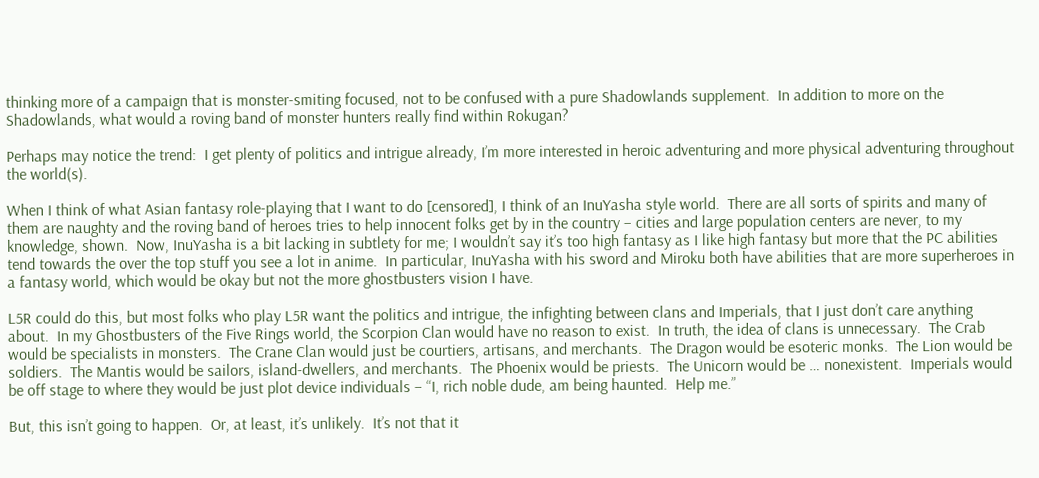thinking more of a campaign that is monster-smiting focused, not to be confused with a pure Shadowlands supplement.  In addition to more on the Shadowlands, what would a roving band of monster hunters really find within Rokugan?

Perhaps may notice the trend:  I get plenty of politics and intrigue already, I’m more interested in heroic adventuring and more physical adventuring throughout the world(s).

When I think of what Asian fantasy role-playing that I want to do [censored], I think of an InuYasha style world.  There are all sorts of spirits and many of them are naughty and the roving band of heroes tries to help innocent folks get by in the country – cities and large population centers are never, to my knowledge, shown.  Now, InuYasha is a bit lacking in subtlety for me; I wouldn’t say it’s too high fantasy as I like high fantasy but more that the PC abilities tend towards the over the top stuff you see a lot in anime.  In particular, InuYasha with his sword and Miroku both have abilities that are more superheroes in a fantasy world, which would be okay but not the more ghostbusters vision I have.

L5R could do this, but most folks who play L5R want the politics and intrigue, the infighting between clans and Imperials, that I just don’t care anything about.  In my Ghostbusters of the Five Rings world, the Scorpion Clan would have no reason to exist.  In truth, the idea of clans is unnecessary.  The Crab would be specialists in monsters.  The Crane Clan would just be courtiers, artisans, and merchants.  The Dragon would be esoteric monks.  The Lion would be soldiers.  The Mantis would be sailors, island-dwellers, and merchants.  The Phoenix would be priests.  The Unicorn would be … nonexistent.  Imperials would be off stage to where they would be just plot device individuals – “I, rich noble dude, am being haunted.  Help me.”

But, this isn’t going to happen.  Or, at least, it’s unlikely.  It’s not that it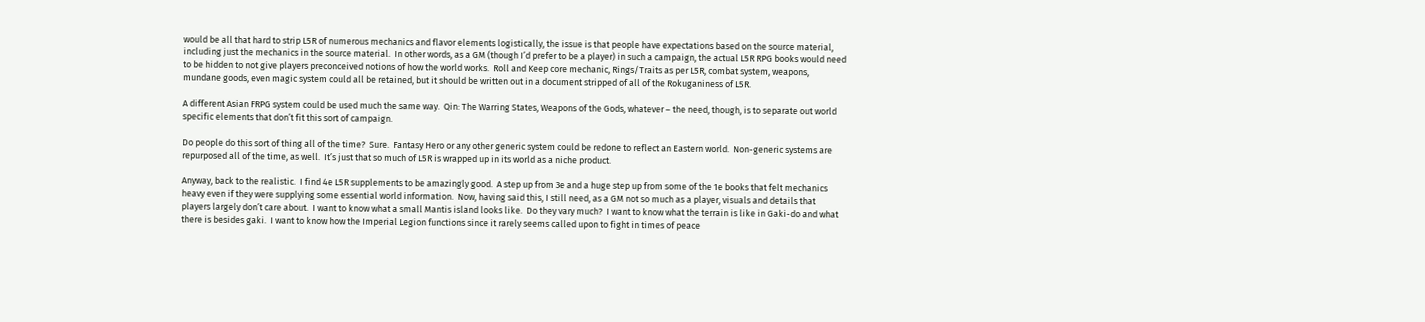would be all that hard to strip L5R of numerous mechanics and flavor elements logistically, the issue is that people have expectations based on the source material, including just the mechanics in the source material.  In other words, as a GM (though I’d prefer to be a player) in such a campaign, the actual L5R RPG books would need to be hidden to not give players preconceived notions of how the world works.  Roll and Keep core mechanic, Rings/Traits as per L5R, combat system, weapons, mundane goods, even magic system could all be retained, but it should be written out in a document stripped of all of the Rokuganiness of L5R.

A different Asian FRPG system could be used much the same way.  Qin: The Warring States, Weapons of the Gods, whatever – the need, though, is to separate out world specific elements that don’t fit this sort of campaign.

Do people do this sort of thing all of the time?  Sure.  Fantasy Hero or any other generic system could be redone to reflect an Eastern world.  Non-generic systems are repurposed all of the time, as well.  It’s just that so much of L5R is wrapped up in its world as a niche product.

Anyway, back to the realistic.  I find 4e L5R supplements to be amazingly good.  A step up from 3e and a huge step up from some of the 1e books that felt mechanics heavy even if they were supplying some essential world information.  Now, having said this, I still need, as a GM not so much as a player, visuals and details that players largely don’t care about.  I want to know what a small Mantis island looks like.  Do they vary much?  I want to know what the terrain is like in Gaki-do and what there is besides gaki.  I want to know how the Imperial Legion functions since it rarely seems called upon to fight in times of peace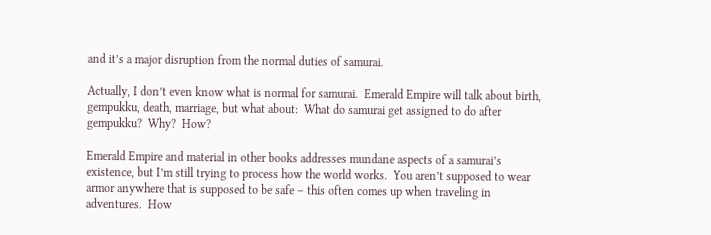and it’s a major disruption from the normal duties of samurai.

Actually, I don’t even know what is normal for samurai.  Emerald Empire will talk about birth, gempukku, death, marriage, but what about:  What do samurai get assigned to do after gempukku?  Why?  How?

Emerald Empire and material in other books addresses mundane aspects of a samurai’s existence, but I’m still trying to process how the world works.  You aren’t supposed to wear armor anywhere that is supposed to be safe – this often comes up when traveling in adventures.  How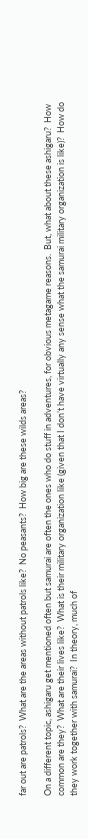far out are patrols?  What are the areas without patrols like?  No peasants?  How big are these wilds areas?

On a different topic, ashigaru get mentioned often but samurai are often the ones who do stuff in adventures, for obvious metagame reasons.  But, what about these ashigaru?  How common are they?  What are their lives like?  What is their military organization like (given that I don’t have virtually any sense what the samurai military organization is like)?  How do they work together with samurai?  In theory, much of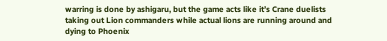warring is done by ashigaru, but the game acts like it’s Crane duelists taking out Lion commanders while actual lions are running around and dying to Phoenix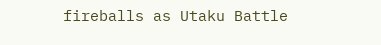fireballs as Utaku Battle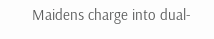Maidens charge into dual-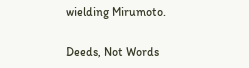wielding Mirumoto.

Deeds, Not Words